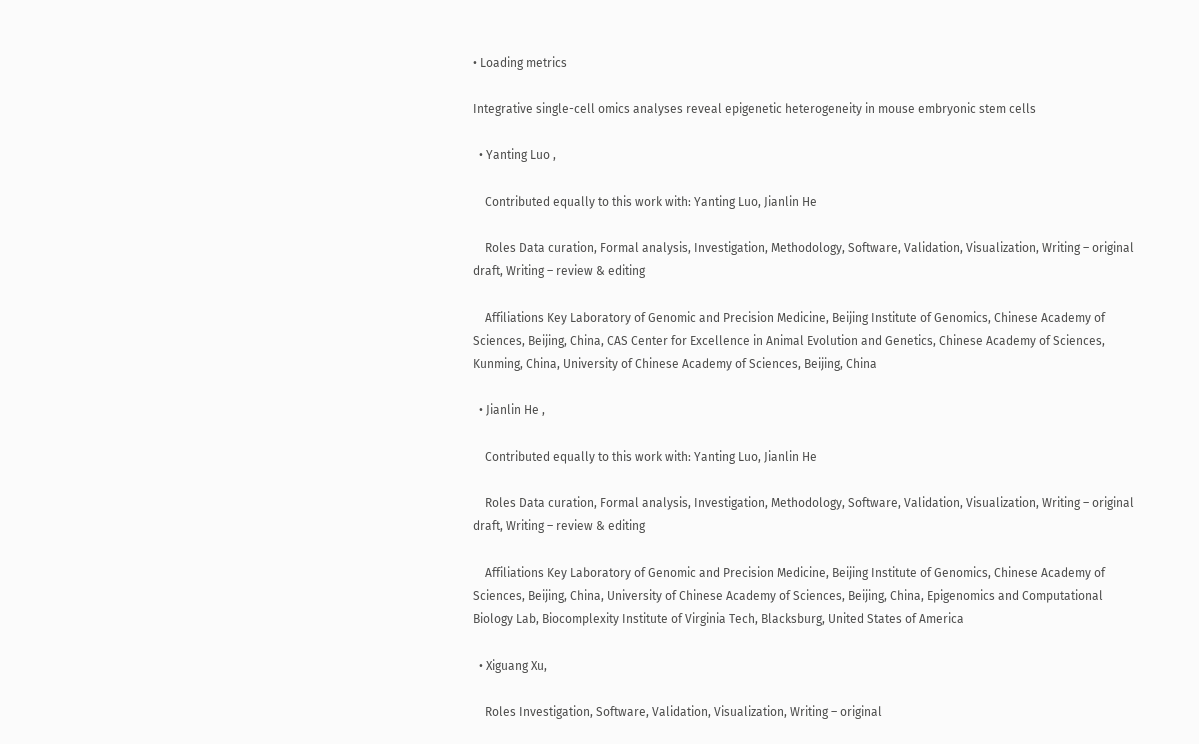• Loading metrics

Integrative single-cell omics analyses reveal epigenetic heterogeneity in mouse embryonic stem cells

  • Yanting Luo ,

    Contributed equally to this work with: Yanting Luo, Jianlin He

    Roles Data curation, Formal analysis, Investigation, Methodology, Software, Validation, Visualization, Writing – original draft, Writing – review & editing

    Affiliations Key Laboratory of Genomic and Precision Medicine, Beijing Institute of Genomics, Chinese Academy of Sciences, Beijing, China, CAS Center for Excellence in Animal Evolution and Genetics, Chinese Academy of Sciences, Kunming, China, University of Chinese Academy of Sciences, Beijing, China

  • Jianlin He ,

    Contributed equally to this work with: Yanting Luo, Jianlin He

    Roles Data curation, Formal analysis, Investigation, Methodology, Software, Validation, Visualization, Writing – original draft, Writing – review & editing

    Affiliations Key Laboratory of Genomic and Precision Medicine, Beijing Institute of Genomics, Chinese Academy of Sciences, Beijing, China, University of Chinese Academy of Sciences, Beijing, China, Epigenomics and Computational Biology Lab, Biocomplexity Institute of Virginia Tech, Blacksburg, United States of America

  • Xiguang Xu,

    Roles Investigation, Software, Validation, Visualization, Writing – original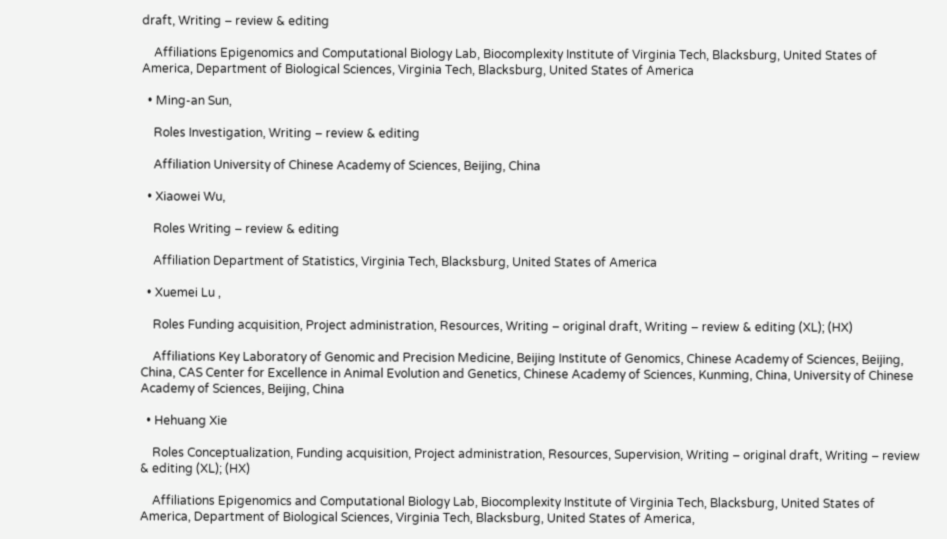draft, Writing – review & editing

    Affiliations Epigenomics and Computational Biology Lab, Biocomplexity Institute of Virginia Tech, Blacksburg, United States of America, Department of Biological Sciences, Virginia Tech, Blacksburg, United States of America

  • Ming-an Sun,

    Roles Investigation, Writing – review & editing

    Affiliation University of Chinese Academy of Sciences, Beijing, China

  • Xiaowei Wu,

    Roles Writing – review & editing

    Affiliation Department of Statistics, Virginia Tech, Blacksburg, United States of America

  • Xuemei Lu ,

    Roles Funding acquisition, Project administration, Resources, Writing – original draft, Writing – review & editing (XL); (HX)

    Affiliations Key Laboratory of Genomic and Precision Medicine, Beijing Institute of Genomics, Chinese Academy of Sciences, Beijing, China, CAS Center for Excellence in Animal Evolution and Genetics, Chinese Academy of Sciences, Kunming, China, University of Chinese Academy of Sciences, Beijing, China

  • Hehuang Xie

    Roles Conceptualization, Funding acquisition, Project administration, Resources, Supervision, Writing – original draft, Writing – review & editing (XL); (HX)

    Affiliations Epigenomics and Computational Biology Lab, Biocomplexity Institute of Virginia Tech, Blacksburg, United States of America, Department of Biological Sciences, Virginia Tech, Blacksburg, United States of America,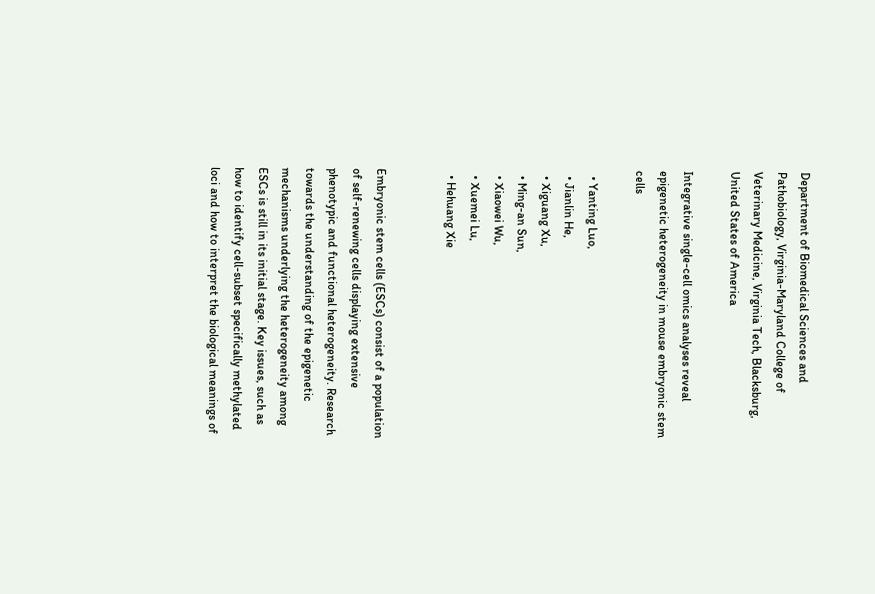Department of Biomedical Sciences and Pathobiology, Virginia-Maryland College of Veterinary Medicine, Virginia Tech, Blacksburg, United States of America

Integrative single-cell omics analyses reveal epigenetic heterogeneity in mouse embryonic stem cells

  • Yanting Luo,
  • Jianlin He,
  • Xiguang Xu,
  • Ming-an Sun,
  • Xiaowei Wu,
  • Xuemei Lu,
  • Hehuang Xie


Embryonic stem cells (ESCs) consist of a population of self-renewing cells displaying extensive phenotypic and functional heterogeneity. Research towards the understanding of the epigenetic mechanisms underlying the heterogeneity among ESCs is still in its initial stage. Key issues, such as how to identify cell-subset specifically methylated loci and how to interpret the biological meanings of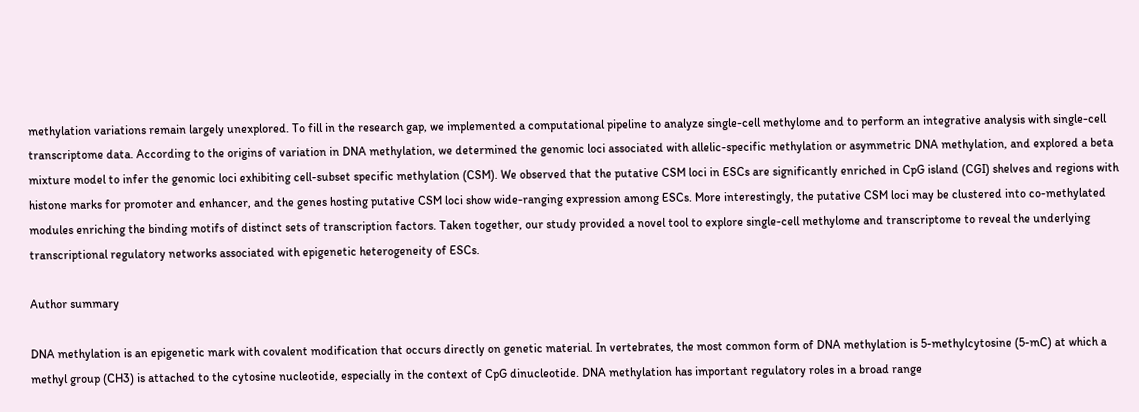methylation variations remain largely unexplored. To fill in the research gap, we implemented a computational pipeline to analyze single-cell methylome and to perform an integrative analysis with single-cell transcriptome data. According to the origins of variation in DNA methylation, we determined the genomic loci associated with allelic-specific methylation or asymmetric DNA methylation, and explored a beta mixture model to infer the genomic loci exhibiting cell-subset specific methylation (CSM). We observed that the putative CSM loci in ESCs are significantly enriched in CpG island (CGI) shelves and regions with histone marks for promoter and enhancer, and the genes hosting putative CSM loci show wide-ranging expression among ESCs. More interestingly, the putative CSM loci may be clustered into co-methylated modules enriching the binding motifs of distinct sets of transcription factors. Taken together, our study provided a novel tool to explore single-cell methylome and transcriptome to reveal the underlying transcriptional regulatory networks associated with epigenetic heterogeneity of ESCs.

Author summary

DNA methylation is an epigenetic mark with covalent modification that occurs directly on genetic material. In vertebrates, the most common form of DNA methylation is 5-methylcytosine (5-mC) at which a methyl group (CH3) is attached to the cytosine nucleotide, especially in the context of CpG dinucleotide. DNA methylation has important regulatory roles in a broad range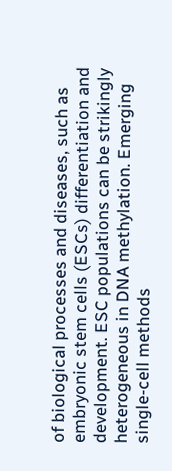of biological processes and diseases, such as embryonic stem cells (ESCs) differentiation and development. ESC populations can be strikingly heterogeneous in DNA methylation. Emerging single-cell methods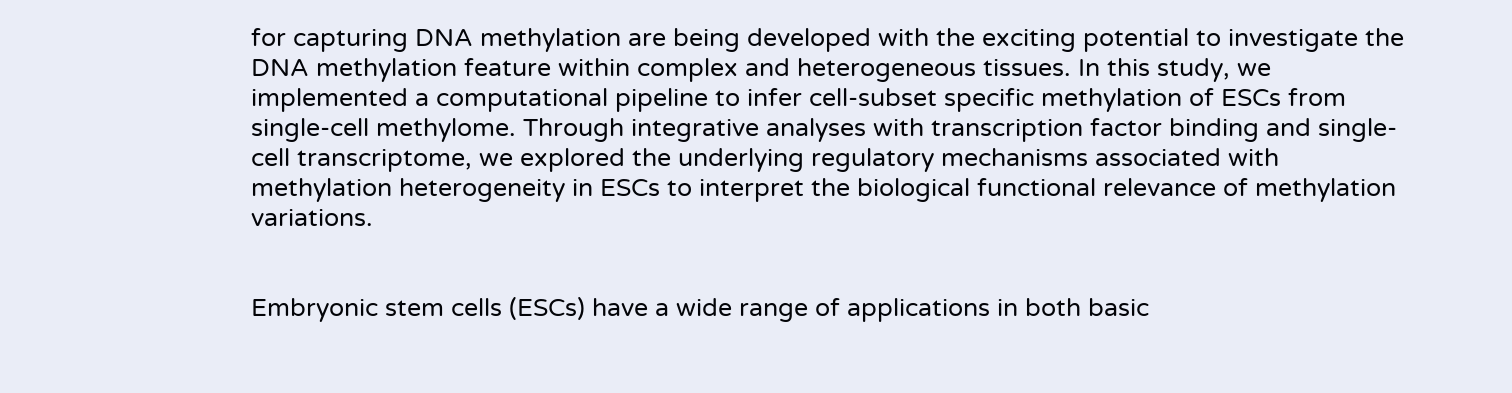for capturing DNA methylation are being developed with the exciting potential to investigate the DNA methylation feature within complex and heterogeneous tissues. In this study, we implemented a computational pipeline to infer cell-subset specific methylation of ESCs from single-cell methylome. Through integrative analyses with transcription factor binding and single-cell transcriptome, we explored the underlying regulatory mechanisms associated with methylation heterogeneity in ESCs to interpret the biological functional relevance of methylation variations.


Embryonic stem cells (ESCs) have a wide range of applications in both basic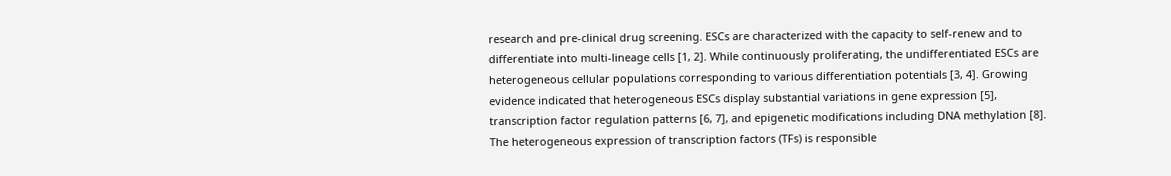research and pre-clinical drug screening. ESCs are characterized with the capacity to self-renew and to differentiate into multi-lineage cells [1, 2]. While continuously proliferating, the undifferentiated ESCs are heterogeneous cellular populations corresponding to various differentiation potentials [3, 4]. Growing evidence indicated that heterogeneous ESCs display substantial variations in gene expression [5], transcription factor regulation patterns [6, 7], and epigenetic modifications including DNA methylation [8]. The heterogeneous expression of transcription factors (TFs) is responsible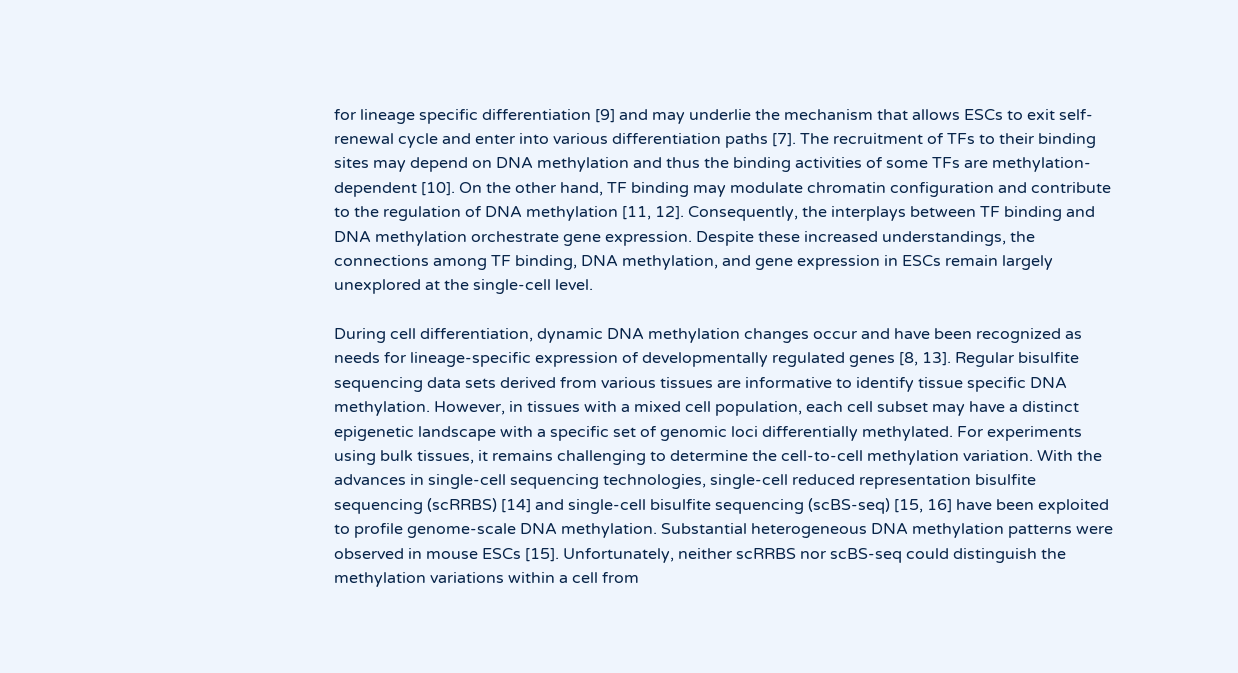for lineage specific differentiation [9] and may underlie the mechanism that allows ESCs to exit self-renewal cycle and enter into various differentiation paths [7]. The recruitment of TFs to their binding sites may depend on DNA methylation and thus the binding activities of some TFs are methylation-dependent [10]. On the other hand, TF binding may modulate chromatin configuration and contribute to the regulation of DNA methylation [11, 12]. Consequently, the interplays between TF binding and DNA methylation orchestrate gene expression. Despite these increased understandings, the connections among TF binding, DNA methylation, and gene expression in ESCs remain largely unexplored at the single-cell level.

During cell differentiation, dynamic DNA methylation changes occur and have been recognized as needs for lineage-specific expression of developmentally regulated genes [8, 13]. Regular bisulfite sequencing data sets derived from various tissues are informative to identify tissue specific DNA methylation. However, in tissues with a mixed cell population, each cell subset may have a distinct epigenetic landscape with a specific set of genomic loci differentially methylated. For experiments using bulk tissues, it remains challenging to determine the cell-to-cell methylation variation. With the advances in single-cell sequencing technologies, single-cell reduced representation bisulfite sequencing (scRRBS) [14] and single-cell bisulfite sequencing (scBS-seq) [15, 16] have been exploited to profile genome-scale DNA methylation. Substantial heterogeneous DNA methylation patterns were observed in mouse ESCs [15]. Unfortunately, neither scRRBS nor scBS-seq could distinguish the methylation variations within a cell from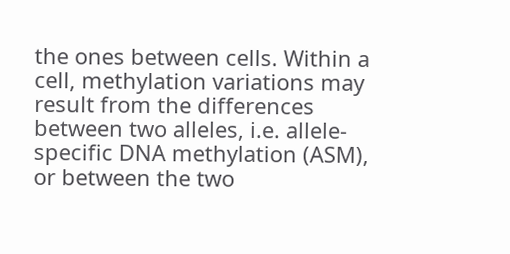the ones between cells. Within a cell, methylation variations may result from the differences between two alleles, i.e. allele-specific DNA methylation (ASM), or between the two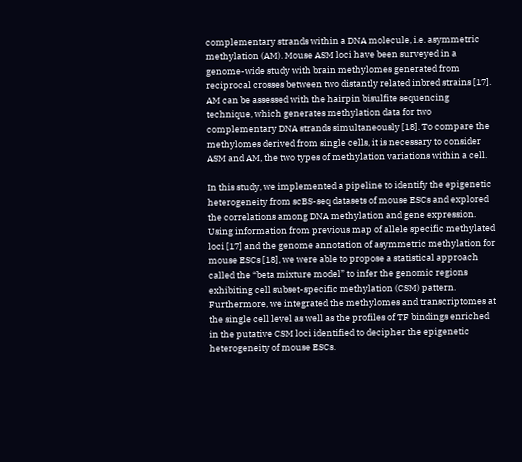complementary strands within a DNA molecule, i.e. asymmetric methylation (AM). Mouse ASM loci have been surveyed in a genome-wide study with brain methylomes generated from reciprocal crosses between two distantly related inbred strains [17]. AM can be assessed with the hairpin bisulfite sequencing technique, which generates methylation data for two complementary DNA strands simultaneously [18]. To compare the methylomes derived from single cells, it is necessary to consider ASM and AM, the two types of methylation variations within a cell.

In this study, we implemented a pipeline to identify the epigenetic heterogeneity from scBS-seq datasets of mouse ESCs and explored the correlations among DNA methylation and gene expression. Using information from previous map of allele specific methylated loci [17] and the genome annotation of asymmetric methylation for mouse ESCs [18], we were able to propose a statistical approach called the “beta mixture model” to infer the genomic regions exhibiting cell subset-specific methylation (CSM) pattern. Furthermore, we integrated the methylomes and transcriptomes at the single cell level as well as the profiles of TF bindings enriched in the putative CSM loci identified to decipher the epigenetic heterogeneity of mouse ESCs.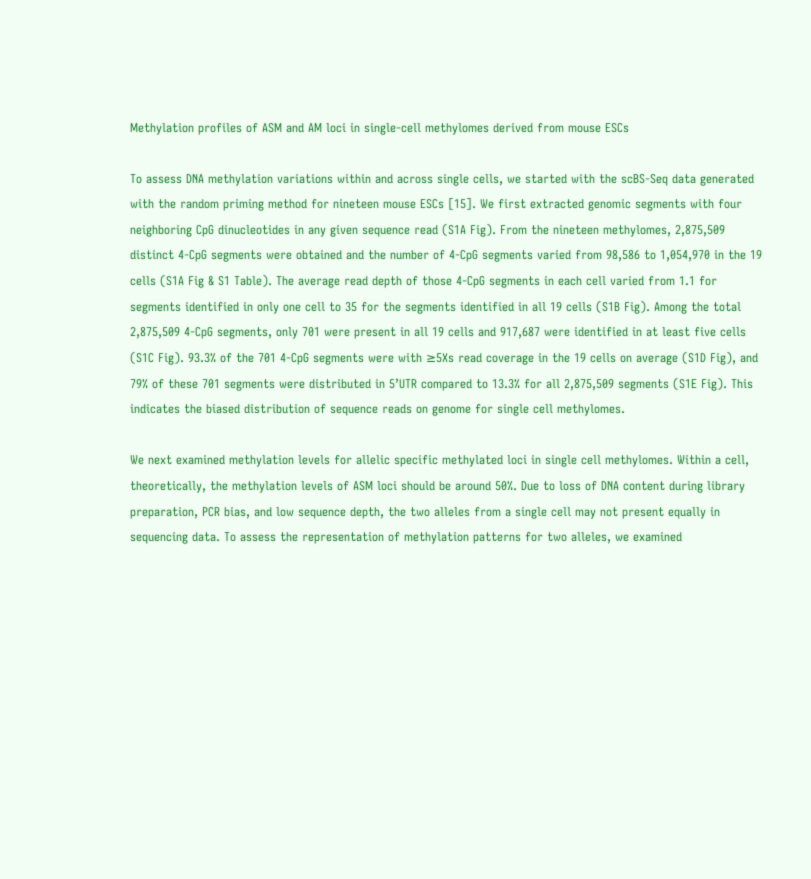Methylation profiles of ASM and AM loci in single-cell methylomes derived from mouse ESCs

To assess DNA methylation variations within and across single cells, we started with the scBS-Seq data generated with the random priming method for nineteen mouse ESCs [15]. We first extracted genomic segments with four neighboring CpG dinucleotides in any given sequence read (S1A Fig). From the nineteen methylomes, 2,875,509 distinct 4-CpG segments were obtained and the number of 4-CpG segments varied from 98,586 to 1,054,970 in the 19 cells (S1A Fig & S1 Table). The average read depth of those 4-CpG segments in each cell varied from 1.1 for segments identified in only one cell to 35 for the segments identified in all 19 cells (S1B Fig). Among the total 2,875,509 4-CpG segments, only 701 were present in all 19 cells and 917,687 were identified in at least five cells (S1C Fig). 93.3% of the 701 4-CpG segments were with ≥5Xs read coverage in the 19 cells on average (S1D Fig), and 79% of these 701 segments were distributed in 5’UTR compared to 13.3% for all 2,875,509 segments (S1E Fig). This indicates the biased distribution of sequence reads on genome for single cell methylomes.

We next examined methylation levels for allelic specific methylated loci in single cell methylomes. Within a cell, theoretically, the methylation levels of ASM loci should be around 50%. Due to loss of DNA content during library preparation, PCR bias, and low sequence depth, the two alleles from a single cell may not present equally in sequencing data. To assess the representation of methylation patterns for two alleles, we examined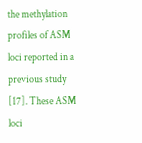the methylation profiles of ASM loci reported in a previous study [17]. These ASM loci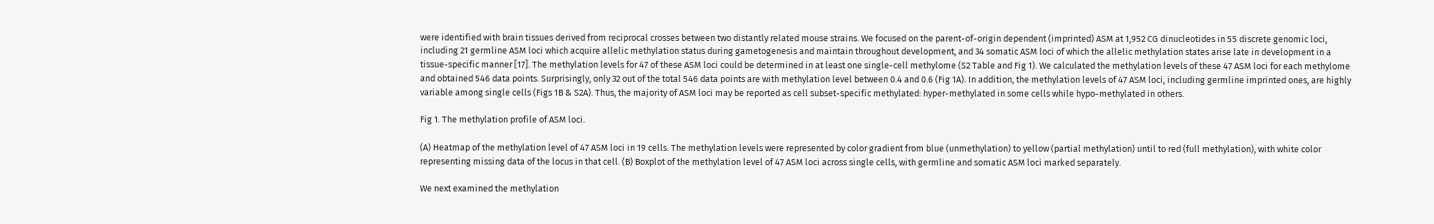were identified with brain tissues derived from reciprocal crosses between two distantly related mouse strains. We focused on the parent-of-origin dependent (imprinted) ASM at 1,952 CG dinucleotides in 55 discrete genomic loci, including 21 germline ASM loci which acquire allelic methylation status during gametogenesis and maintain throughout development, and 34 somatic ASM loci of which the allelic methylation states arise late in development in a tissue-specific manner [17]. The methylation levels for 47 of these ASM loci could be determined in at least one single-cell methylome (S2 Table and Fig 1). We calculated the methylation levels of these 47 ASM loci for each methylome and obtained 546 data points. Surprisingly, only 32 out of the total 546 data points are with methylation level between 0.4 and 0.6 (Fig 1A). In addition, the methylation levels of 47 ASM loci, including germline imprinted ones, are highly variable among single cells (Figs 1B & S2A). Thus, the majority of ASM loci may be reported as cell subset-specific methylated: hyper-methylated in some cells while hypo-methylated in others.

Fig 1. The methylation profile of ASM loci.

(A) Heatmap of the methylation level of 47 ASM loci in 19 cells. The methylation levels were represented by color gradient from blue (unmethylation) to yellow (partial methylation) until to red (full methylation), with white color representing missing data of the locus in that cell. (B) Boxplot of the methylation level of 47 ASM loci across single cells, with germline and somatic ASM loci marked separately.

We next examined the methylation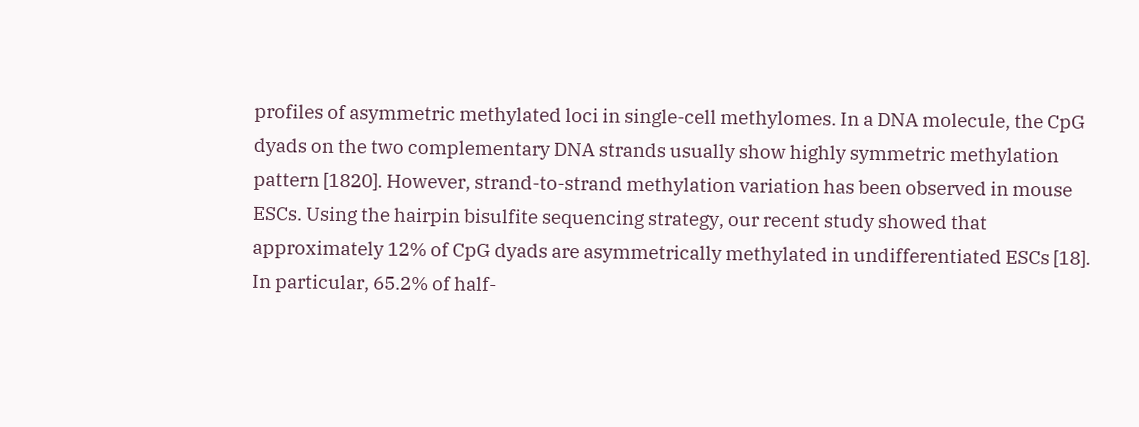profiles of asymmetric methylated loci in single-cell methylomes. In a DNA molecule, the CpG dyads on the two complementary DNA strands usually show highly symmetric methylation pattern [1820]. However, strand-to-strand methylation variation has been observed in mouse ESCs. Using the hairpin bisulfite sequencing strategy, our recent study showed that approximately 12% of CpG dyads are asymmetrically methylated in undifferentiated ESCs [18]. In particular, 65.2% of half-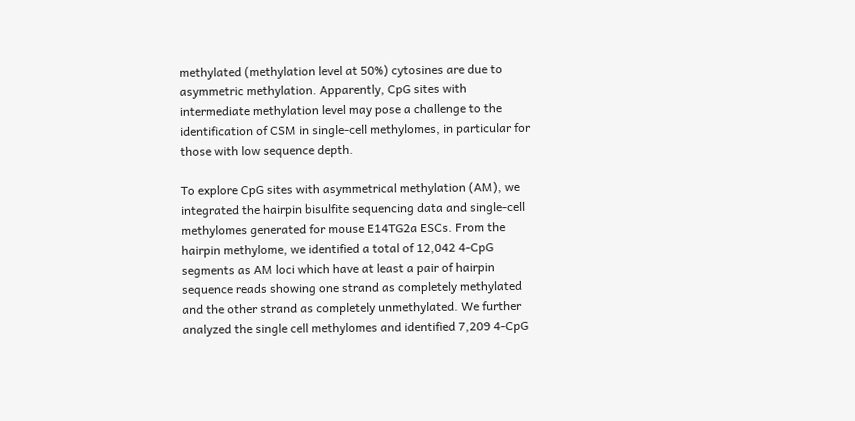methylated (methylation level at 50%) cytosines are due to asymmetric methylation. Apparently, CpG sites with intermediate methylation level may pose a challenge to the identification of CSM in single-cell methylomes, in particular for those with low sequence depth.

To explore CpG sites with asymmetrical methylation (AM), we integrated the hairpin bisulfite sequencing data and single-cell methylomes generated for mouse E14TG2a ESCs. From the hairpin methylome, we identified a total of 12,042 4-CpG segments as AM loci which have at least a pair of hairpin sequence reads showing one strand as completely methylated and the other strand as completely unmethylated. We further analyzed the single cell methylomes and identified 7,209 4-CpG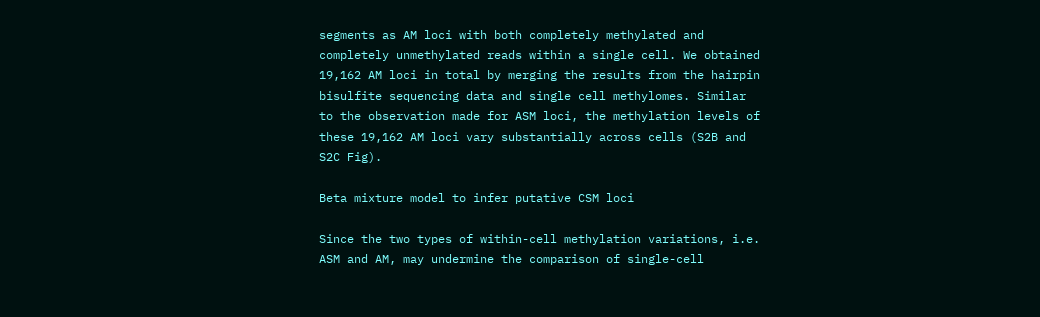segments as AM loci with both completely methylated and completely unmethylated reads within a single cell. We obtained 19,162 AM loci in total by merging the results from the hairpin bisulfite sequencing data and single cell methylomes. Similar to the observation made for ASM loci, the methylation levels of these 19,162 AM loci vary substantially across cells (S2B and S2C Fig).

Beta mixture model to infer putative CSM loci

Since the two types of within-cell methylation variations, i.e. ASM and AM, may undermine the comparison of single-cell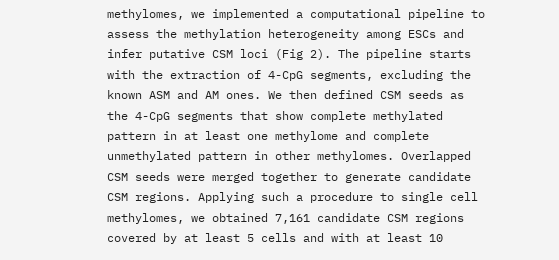methylomes, we implemented a computational pipeline to assess the methylation heterogeneity among ESCs and infer putative CSM loci (Fig 2). The pipeline starts with the extraction of 4-CpG segments, excluding the known ASM and AM ones. We then defined CSM seeds as the 4-CpG segments that show complete methylated pattern in at least one methylome and complete unmethylated pattern in other methylomes. Overlapped CSM seeds were merged together to generate candidate CSM regions. Applying such a procedure to single cell methylomes, we obtained 7,161 candidate CSM regions covered by at least 5 cells and with at least 10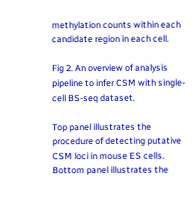methylation counts within each candidate region in each cell.

Fig 2. An overview of analysis pipeline to infer CSM with single-cell BS-seq dataset.

Top panel illustrates the procedure of detecting putative CSM loci in mouse ES cells. Bottom panel illustrates the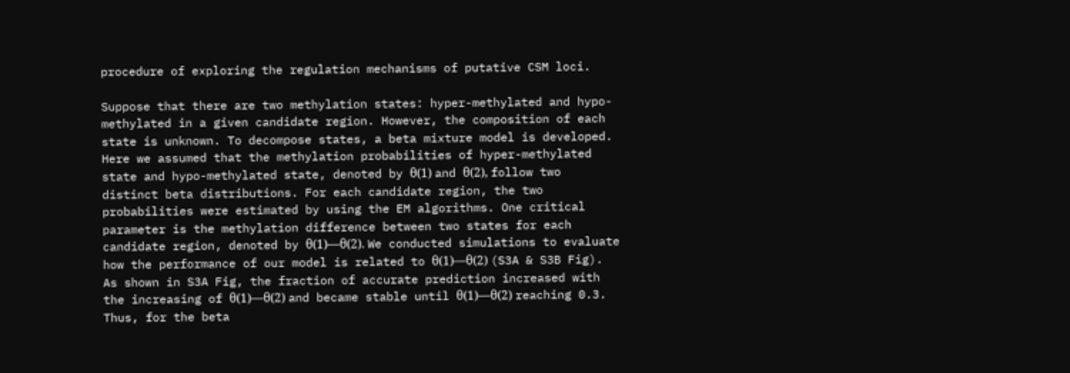procedure of exploring the regulation mechanisms of putative CSM loci.

Suppose that there are two methylation states: hyper-methylated and hypo-methylated in a given candidate region. However, the composition of each state is unknown. To decompose states, a beta mixture model is developed. Here we assumed that the methylation probabilities of hyper-methylated state and hypo-methylated state, denoted by θ(1) and θ(2), follow two distinct beta distributions. For each candidate region, the two probabilities were estimated by using the EM algorithms. One critical parameter is the methylation difference between two states for each candidate region, denoted by θ(1)—θ(2). We conducted simulations to evaluate how the performance of our model is related to θ(1)—θ(2) (S3A & S3B Fig). As shown in S3A Fig, the fraction of accurate prediction increased with the increasing of θ(1)—θ(2) and became stable until θ(1)—θ(2) reaching 0.3. Thus, for the beta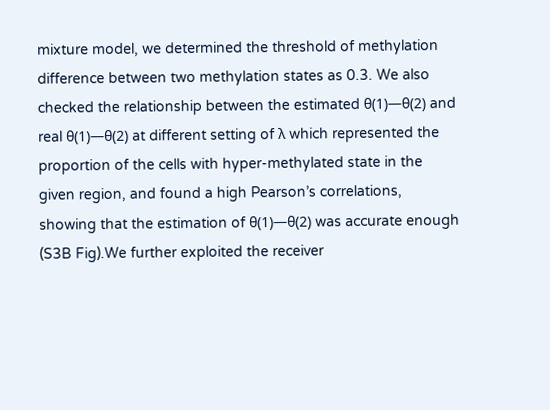mixture model, we determined the threshold of methylation difference between two methylation states as 0.3. We also checked the relationship between the estimated θ(1)—θ(2) and real θ(1)—θ(2) at different setting of λ which represented the proportion of the cells with hyper-methylated state in the given region, and found a high Pearson’s correlations, showing that the estimation of θ(1)—θ(2) was accurate enough (S3B Fig).We further exploited the receiver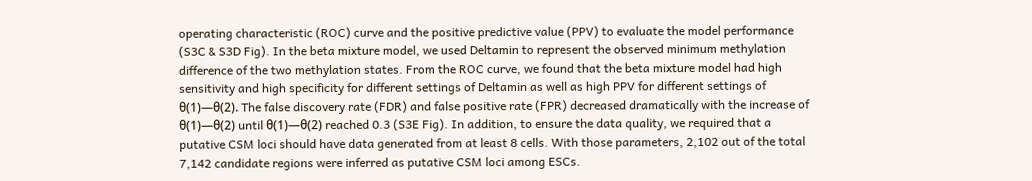operating characteristic (ROC) curve and the positive predictive value (PPV) to evaluate the model performance (S3C & S3D Fig). In the beta mixture model, we used Deltamin to represent the observed minimum methylation difference of the two methylation states. From the ROC curve, we found that the beta mixture model had high sensitivity and high specificity for different settings of Deltamin as well as high PPV for different settings of θ(1)—θ(2). The false discovery rate (FDR) and false positive rate (FPR) decreased dramatically with the increase of θ(1)—θ(2) until θ(1)—θ(2) reached 0.3 (S3E Fig). In addition, to ensure the data quality, we required that a putative CSM loci should have data generated from at least 8 cells. With those parameters, 2,102 out of the total 7,142 candidate regions were inferred as putative CSM loci among ESCs.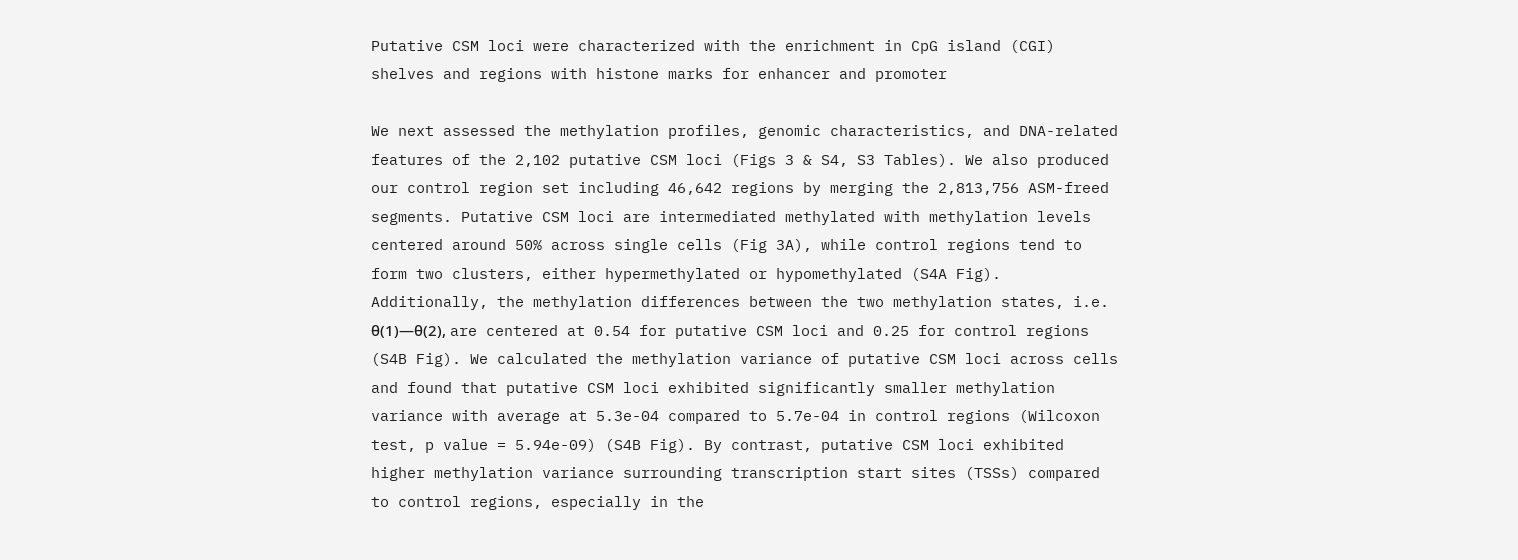Putative CSM loci were characterized with the enrichment in CpG island (CGI) shelves and regions with histone marks for enhancer and promoter

We next assessed the methylation profiles, genomic characteristics, and DNA-related features of the 2,102 putative CSM loci (Figs 3 & S4, S3 Tables). We also produced our control region set including 46,642 regions by merging the 2,813,756 ASM-freed segments. Putative CSM loci are intermediated methylated with methylation levels centered around 50% across single cells (Fig 3A), while control regions tend to form two clusters, either hypermethylated or hypomethylated (S4A Fig). Additionally, the methylation differences between the two methylation states, i.e. θ(1)—θ(2), are centered at 0.54 for putative CSM loci and 0.25 for control regions (S4B Fig). We calculated the methylation variance of putative CSM loci across cells and found that putative CSM loci exhibited significantly smaller methylation variance with average at 5.3e-04 compared to 5.7e-04 in control regions (Wilcoxon test, p value = 5.94e-09) (S4B Fig). By contrast, putative CSM loci exhibited higher methylation variance surrounding transcription start sites (TSSs) compared to control regions, especially in the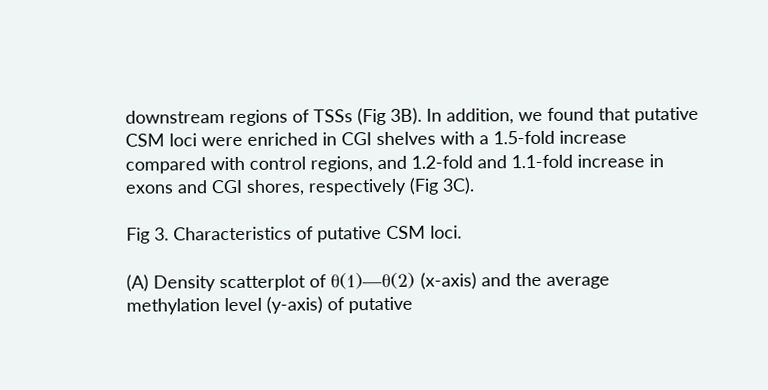downstream regions of TSSs (Fig 3B). In addition, we found that putative CSM loci were enriched in CGI shelves with a 1.5-fold increase compared with control regions, and 1.2-fold and 1.1-fold increase in exons and CGI shores, respectively (Fig 3C).

Fig 3. Characteristics of putative CSM loci.

(A) Density scatterplot of θ(1)—θ(2) (x-axis) and the average methylation level (y-axis) of putative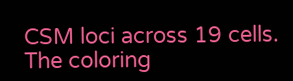CSM loci across 19 cells. The coloring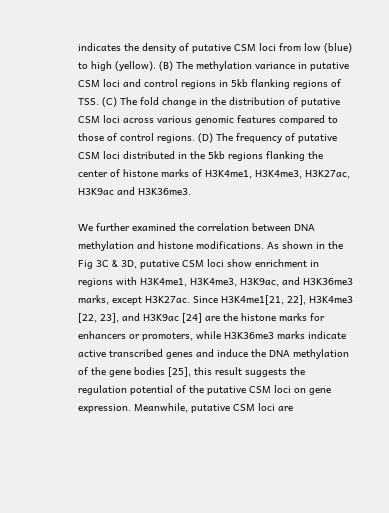indicates the density of putative CSM loci from low (blue) to high (yellow). (B) The methylation variance in putative CSM loci and control regions in 5kb flanking regions of TSS. (C) The fold change in the distribution of putative CSM loci across various genomic features compared to those of control regions. (D) The frequency of putative CSM loci distributed in the 5kb regions flanking the center of histone marks of H3K4me1, H3K4me3, H3K27ac, H3K9ac and H3K36me3.

We further examined the correlation between DNA methylation and histone modifications. As shown in the Fig 3C & 3D, putative CSM loci show enrichment in regions with H3K4me1, H3K4me3, H3K9ac, and H3K36me3 marks, except H3K27ac. Since H3K4me1[21, 22], H3K4me3 [22, 23], and H3K9ac [24] are the histone marks for enhancers or promoters, while H3K36me3 marks indicate active transcribed genes and induce the DNA methylation of the gene bodies [25], this result suggests the regulation potential of the putative CSM loci on gene expression. Meanwhile, putative CSM loci are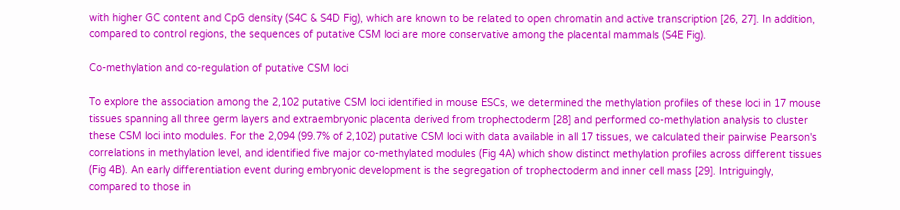with higher GC content and CpG density (S4C & S4D Fig), which are known to be related to open chromatin and active transcription [26, 27]. In addition, compared to control regions, the sequences of putative CSM loci are more conservative among the placental mammals (S4E Fig).

Co-methylation and co-regulation of putative CSM loci

To explore the association among the 2,102 putative CSM loci identified in mouse ESCs, we determined the methylation profiles of these loci in 17 mouse tissues spanning all three germ layers and extraembryonic placenta derived from trophectoderm [28] and performed co-methylation analysis to cluster these CSM loci into modules. For the 2,094 (99.7% of 2,102) putative CSM loci with data available in all 17 tissues, we calculated their pairwise Pearson's correlations in methylation level, and identified five major co-methylated modules (Fig 4A) which show distinct methylation profiles across different tissues (Fig 4B). An early differentiation event during embryonic development is the segregation of trophectoderm and inner cell mass [29]. Intriguingly, compared to those in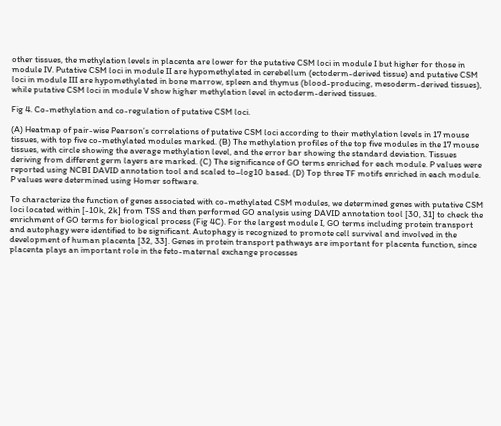other tissues, the methylation levels in placenta are lower for the putative CSM loci in module I but higher for those in module IV. Putative CSM loci in module II are hypomethylated in cerebellum (ectoderm-derived tissue) and putative CSM loci in module III are hypomethylated in bone marrow, spleen and thymus (blood-producing, mesoderm-derived tissues), while putative CSM loci in module V show higher methylation level in ectoderm-derived tissues.

Fig 4. Co-methylation and co-regulation of putative CSM loci.

(A) Heatmap of pair-wise Pearson’s correlations of putative CSM loci according to their methylation levels in 17 mouse tissues, with top five co-methylated modules marked. (B) The methylation profiles of the top five modules in the 17 mouse tissues, with circle showing the average methylation level, and the error bar showing the standard deviation. Tissues deriving from different germ layers are marked. (C) The significance of GO terms enriched for each module. P values were reported using NCBI DAVID annotation tool and scaled to–log10 based. (D) Top three TF motifs enriched in each module. P values were determined using Homer software.

To characterize the function of genes associated with co-methylated CSM modules, we determined genes with putative CSM loci located within [-10k, 2k] from TSS and then performed GO analysis using DAVID annotation tool [30, 31] to check the enrichment of GO terms for biological process (Fig 4C). For the largest module I, GO terms including protein transport and autophagy were identified to be significant. Autophagy is recognized to promote cell survival and involved in the development of human placenta [32, 33]. Genes in protein transport pathways are important for placenta function, since placenta plays an important role in the feto-maternal exchange processes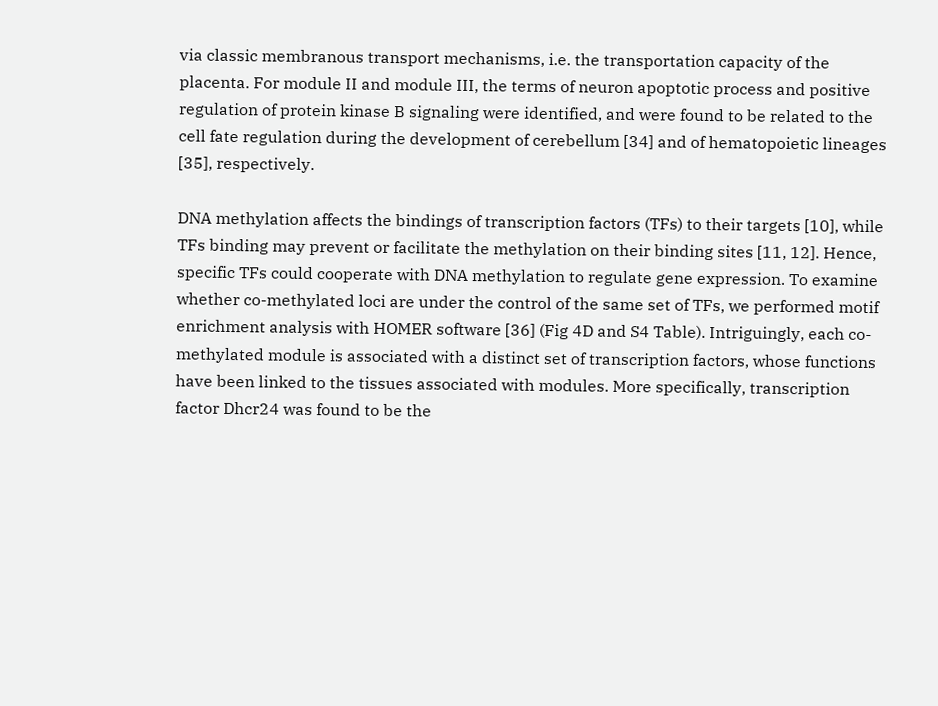via classic membranous transport mechanisms, i.e. the transportation capacity of the placenta. For module II and module III, the terms of neuron apoptotic process and positive regulation of protein kinase B signaling were identified, and were found to be related to the cell fate regulation during the development of cerebellum [34] and of hematopoietic lineages [35], respectively.

DNA methylation affects the bindings of transcription factors (TFs) to their targets [10], while TFs binding may prevent or facilitate the methylation on their binding sites [11, 12]. Hence, specific TFs could cooperate with DNA methylation to regulate gene expression. To examine whether co-methylated loci are under the control of the same set of TFs, we performed motif enrichment analysis with HOMER software [36] (Fig 4D and S4 Table). Intriguingly, each co-methylated module is associated with a distinct set of transcription factors, whose functions have been linked to the tissues associated with modules. More specifically, transcription factor Dhcr24 was found to be the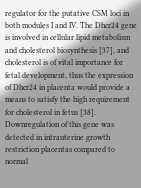regulator for the putative CSM loci in both modules I and IV. The Dhcr24 gene is involved in cellular lipid metabolism and cholesterol biosynthesis [37], and cholesterol is of vital importance for fetal development, thus the expression of Dhcr24 in placenta would provide a means to satisfy the high requirement for cholesterol in fetus [38]. Downregulation of this gene was detected in intrauterine growth restriction placentas compared to normal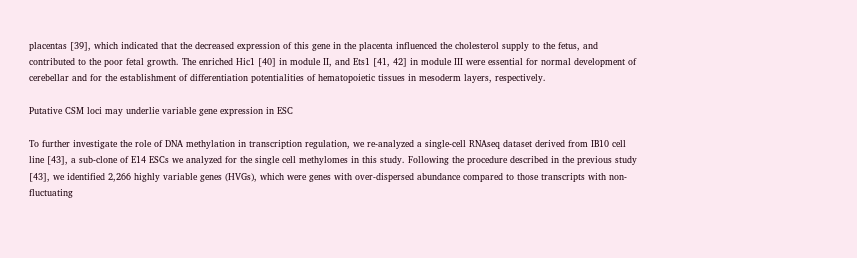placentas [39], which indicated that the decreased expression of this gene in the placenta influenced the cholesterol supply to the fetus, and contributed to the poor fetal growth. The enriched Hic1 [40] in module II, and Ets1 [41, 42] in module III were essential for normal development of cerebellar and for the establishment of differentiation potentialities of hematopoietic tissues in mesoderm layers, respectively.

Putative CSM loci may underlie variable gene expression in ESC

To further investigate the role of DNA methylation in transcription regulation, we re-analyzed a single-cell RNAseq dataset derived from IB10 cell line [43], a sub-clone of E14 ESCs we analyzed for the single cell methylomes in this study. Following the procedure described in the previous study [43], we identified 2,266 highly variable genes (HVGs), which were genes with over-dispersed abundance compared to those transcripts with non-fluctuating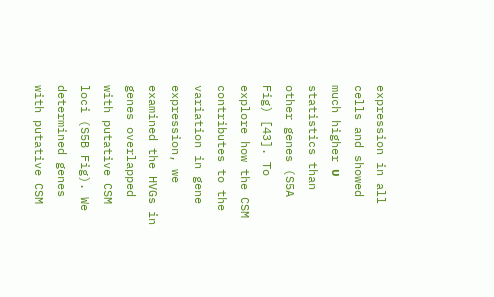expression in all cells and showed much higher υ statistics than other genes (S5A Fig) [43]. To explore how the CSM contributes to the variation in gene expression, we examined the HVGs in genes overlapped with putative CSM loci (S5B Fig). We determined genes with putative CSM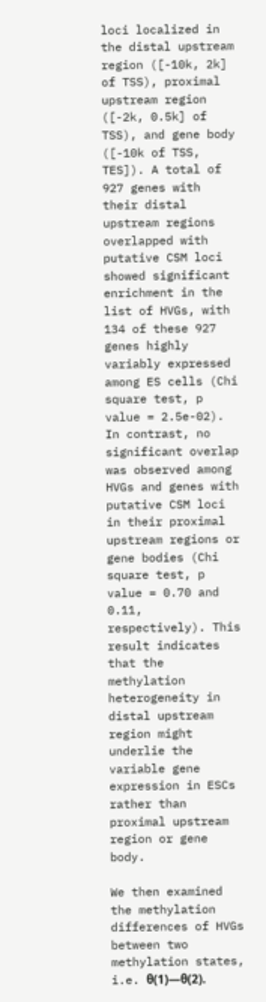loci localized in the distal upstream region ([-10k, 2k] of TSS), proximal upstream region ([-2k, 0.5k] of TSS), and gene body ([-10k of TSS, TES]). A total of 927 genes with their distal upstream regions overlapped with putative CSM loci showed significant enrichment in the list of HVGs, with 134 of these 927 genes highly variably expressed among ES cells (Chi square test, p value = 2.5e-02). In contrast, no significant overlap was observed among HVGs and genes with putative CSM loci in their proximal upstream regions or gene bodies (Chi square test, p value = 0.70 and 0.11, respectively). This result indicates that the methylation heterogeneity in distal upstream region might underlie the variable gene expression in ESCs rather than proximal upstream region or gene body.

We then examined the methylation differences of HVGs between two methylation states, i.e. θ(1)—θ(2).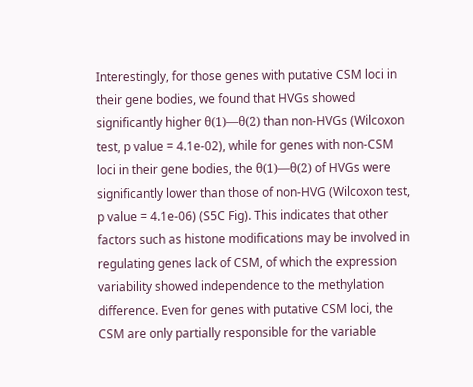Interestingly, for those genes with putative CSM loci in their gene bodies, we found that HVGs showed significantly higher θ(1)—θ(2) than non-HVGs (Wilcoxon test, p value = 4.1e-02), while for genes with non-CSM loci in their gene bodies, the θ(1)—θ(2) of HVGs were significantly lower than those of non-HVG (Wilcoxon test, p value = 4.1e-06) (S5C Fig). This indicates that other factors such as histone modifications may be involved in regulating genes lack of CSM, of which the expression variability showed independence to the methylation difference. Even for genes with putative CSM loci, the CSM are only partially responsible for the variable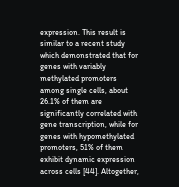expression. This result is similar to a recent study which demonstrated that for genes with variably methylated promoters among single cells, about 26.1% of them are significantly correlated with gene transcription, while for genes with hypomethylated promoters, 51% of them exhibit dynamic expression across cells [44]. Altogether,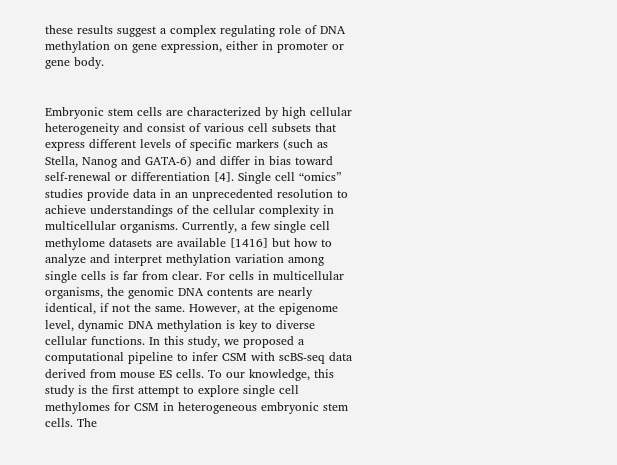these results suggest a complex regulating role of DNA methylation on gene expression, either in promoter or gene body.


Embryonic stem cells are characterized by high cellular heterogeneity and consist of various cell subsets that express different levels of specific markers (such as Stella, Nanog and GATA-6) and differ in bias toward self-renewal or differentiation [4]. Single cell “omics” studies provide data in an unprecedented resolution to achieve understandings of the cellular complexity in multicellular organisms. Currently, a few single cell methylome datasets are available [1416] but how to analyze and interpret methylation variation among single cells is far from clear. For cells in multicellular organisms, the genomic DNA contents are nearly identical, if not the same. However, at the epigenome level, dynamic DNA methylation is key to diverse cellular functions. In this study, we proposed a computational pipeline to infer CSM with scBS-seq data derived from mouse ES cells. To our knowledge, this study is the first attempt to explore single cell methylomes for CSM in heterogeneous embryonic stem cells. The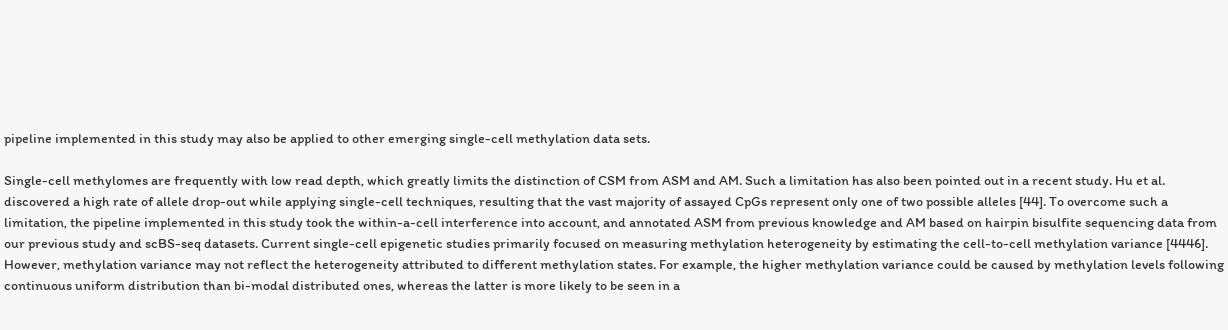pipeline implemented in this study may also be applied to other emerging single-cell methylation data sets.

Single-cell methylomes are frequently with low read depth, which greatly limits the distinction of CSM from ASM and AM. Such a limitation has also been pointed out in a recent study. Hu et al. discovered a high rate of allele drop-out while applying single-cell techniques, resulting that the vast majority of assayed CpGs represent only one of two possible alleles [44]. To overcome such a limitation, the pipeline implemented in this study took the within-a-cell interference into account, and annotated ASM from previous knowledge and AM based on hairpin bisulfite sequencing data from our previous study and scBS-seq datasets. Current single-cell epigenetic studies primarily focused on measuring methylation heterogeneity by estimating the cell-to-cell methylation variance [4446]. However, methylation variance may not reflect the heterogeneity attributed to different methylation states. For example, the higher methylation variance could be caused by methylation levels following continuous uniform distribution than bi-modal distributed ones, whereas the latter is more likely to be seen in a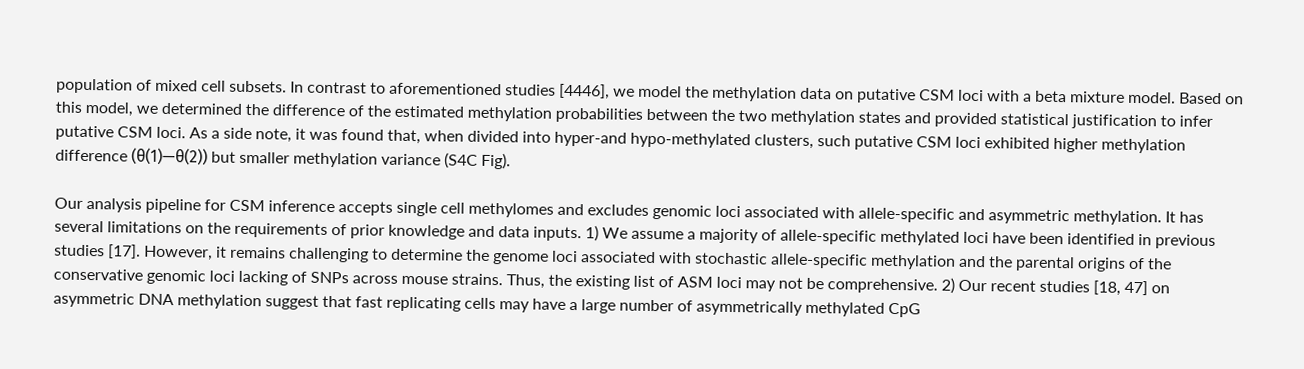population of mixed cell subsets. In contrast to aforementioned studies [4446], we model the methylation data on putative CSM loci with a beta mixture model. Based on this model, we determined the difference of the estimated methylation probabilities between the two methylation states and provided statistical justification to infer putative CSM loci. As a side note, it was found that, when divided into hyper-and hypo-methylated clusters, such putative CSM loci exhibited higher methylation difference (θ(1)—θ(2)) but smaller methylation variance (S4C Fig).

Our analysis pipeline for CSM inference accepts single cell methylomes and excludes genomic loci associated with allele-specific and asymmetric methylation. It has several limitations on the requirements of prior knowledge and data inputs. 1) We assume a majority of allele-specific methylated loci have been identified in previous studies [17]. However, it remains challenging to determine the genome loci associated with stochastic allele-specific methylation and the parental origins of the conservative genomic loci lacking of SNPs across mouse strains. Thus, the existing list of ASM loci may not be comprehensive. 2) Our recent studies [18, 47] on asymmetric DNA methylation suggest that fast replicating cells may have a large number of asymmetrically methylated CpG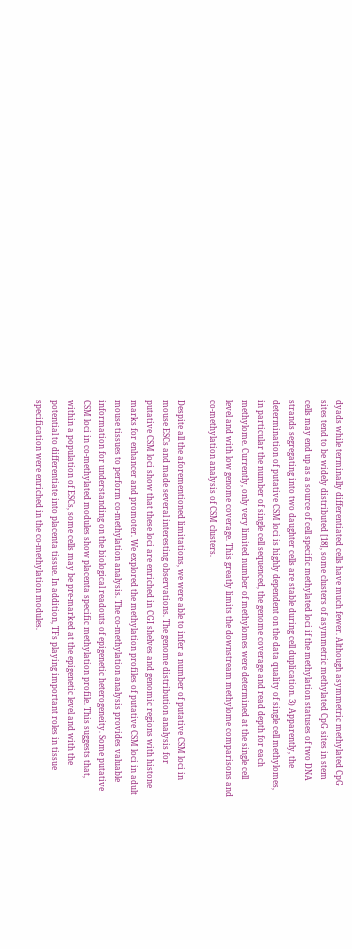dyads while terminally differentiated cells have much fewer. Although asymmetric methylated CpG sites tend to be widely distributed [18], some clusters of asymmetric methylated CpG sites in stem cells may end up as a source of cell specific methylated loci if the methylation statuses of two DNA strands segregating into two daughter cells are stable during cell duplication. 3) Apparently, the determination of putative CSM loci is highly dependent on the data quality of single cell methylomes, in particular the number of single cell sequenced, the genome coverage and read depth for each methylome. Currently, only very limited number of methylomes were determined at the single cell level and with low genome coverage. This greatly limits the downstream methylome comparisons and co-methylation analysis of CSM clusters.

Despite all the aforementioned limitations, we were able to infer a number of putative CSM loci in mouse ESCs and made several interesting observations. The genome distribution analysis for putative CSM loci show that these loci are enriched in CGI shelves and genomic regions with histone marks for enhancer and promoter. We explored the methylation profiles of putative CSM loci in adult mouse tissues to perform co-methylation analysis. The co-methylation analysis provides valuable information for understanding on the biological readouts of epigenetic heterogeneity. Some putative CSM loci in co-methylated modules show placenta specific methylation profile. This suggests that, within a population of ESCs, some cells may be pre-marked at the epigenetic level and with the potential to differentiate into placenta tissue. In addition, TFs playing important roles in tissue specification were enriched in the co-methylation modules.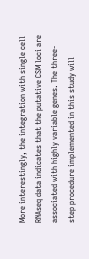More interestingly, the integration with single cell RNAseq data indicates that the putative CSM loci are associated with highly variable genes. The three-step procedure implemented in this study will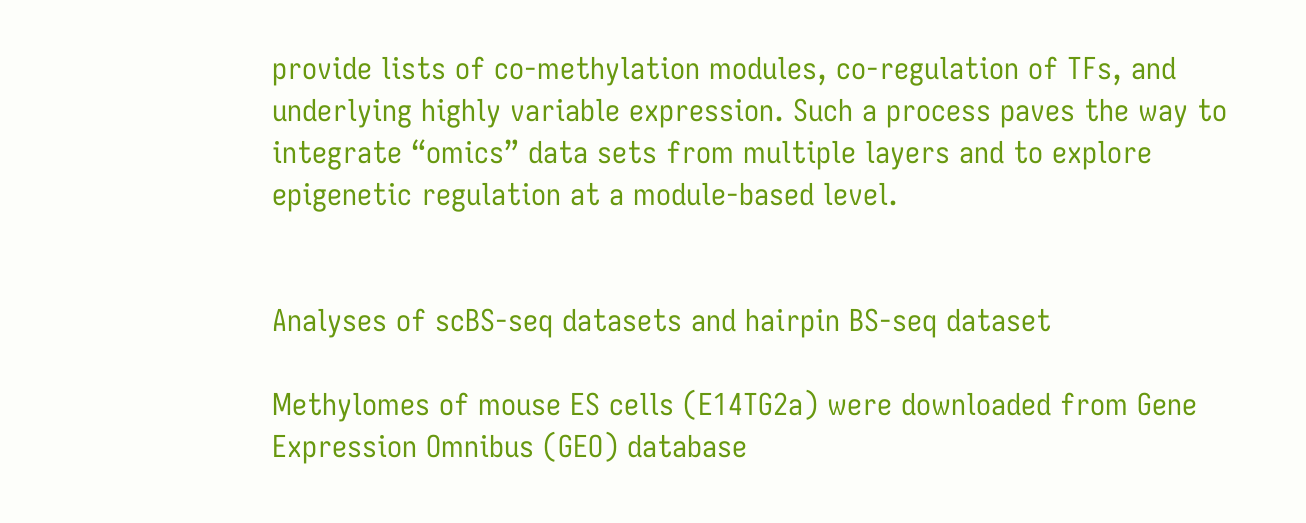provide lists of co-methylation modules, co-regulation of TFs, and underlying highly variable expression. Such a process paves the way to integrate “omics” data sets from multiple layers and to explore epigenetic regulation at a module-based level.


Analyses of scBS-seq datasets and hairpin BS-seq dataset

Methylomes of mouse ES cells (E14TG2a) were downloaded from Gene Expression Omnibus (GEO) database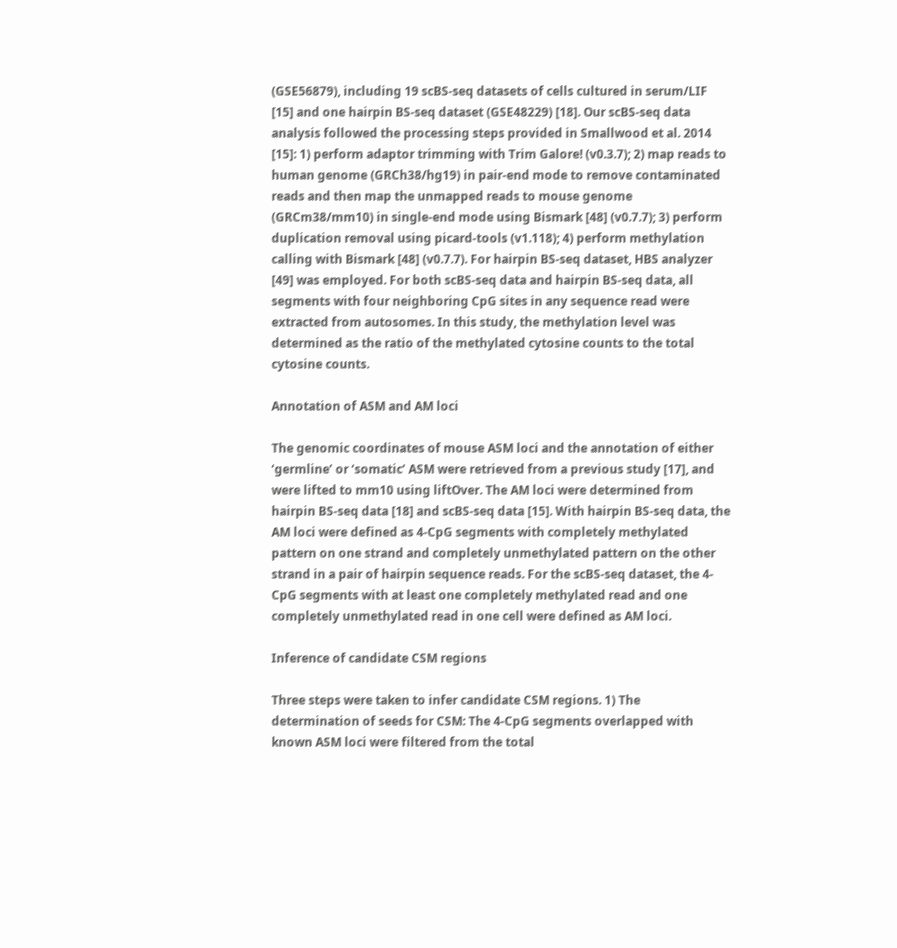(GSE56879), including 19 scBS-seq datasets of cells cultured in serum/LIF [15] and one hairpin BS-seq dataset (GSE48229) [18]. Our scBS-seq data analysis followed the processing steps provided in Smallwood et al. 2014 [15]: 1) perform adaptor trimming with Trim Galore! (v0.3.7); 2) map reads to human genome (GRCh38/hg19) in pair-end mode to remove contaminated reads and then map the unmapped reads to mouse genome (GRCm38/mm10) in single-end mode using Bismark [48] (v0.7.7); 3) perform duplication removal using picard-tools (v1.118); 4) perform methylation calling with Bismark [48] (v0.7.7). For hairpin BS-seq dataset, HBS analyzer [49] was employed. For both scBS-seq data and hairpin BS-seq data, all segments with four neighboring CpG sites in any sequence read were extracted from autosomes. In this study, the methylation level was determined as the ratio of the methylated cytosine counts to the total cytosine counts.

Annotation of ASM and AM loci

The genomic coordinates of mouse ASM loci and the annotation of either ‘germline’ or ‘somatic’ ASM were retrieved from a previous study [17], and were lifted to mm10 using liftOver. The AM loci were determined from hairpin BS-seq data [18] and scBS-seq data [15]. With hairpin BS-seq data, the AM loci were defined as 4-CpG segments with completely methylated pattern on one strand and completely unmethylated pattern on the other strand in a pair of hairpin sequence reads. For the scBS-seq dataset, the 4-CpG segments with at least one completely methylated read and one completely unmethylated read in one cell were defined as AM loci.

Inference of candidate CSM regions

Three steps were taken to infer candidate CSM regions. 1) The determination of seeds for CSM: The 4-CpG segments overlapped with known ASM loci were filtered from the total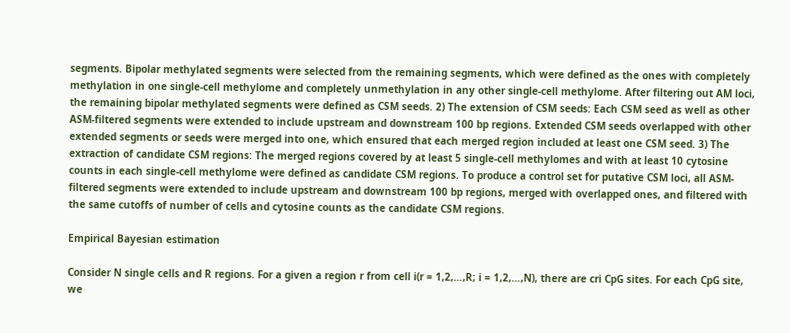segments. Bipolar methylated segments were selected from the remaining segments, which were defined as the ones with completely methylation in one single-cell methylome and completely unmethylation in any other single-cell methylome. After filtering out AM loci, the remaining bipolar methylated segments were defined as CSM seeds. 2) The extension of CSM seeds: Each CSM seed as well as other ASM-filtered segments were extended to include upstream and downstream 100 bp regions. Extended CSM seeds overlapped with other extended segments or seeds were merged into one, which ensured that each merged region included at least one CSM seed. 3) The extraction of candidate CSM regions: The merged regions covered by at least 5 single-cell methylomes and with at least 10 cytosine counts in each single-cell methylome were defined as candidate CSM regions. To produce a control set for putative CSM loci, all ASM-filtered segments were extended to include upstream and downstream 100 bp regions, merged with overlapped ones, and filtered with the same cutoffs of number of cells and cytosine counts as the candidate CSM regions.

Empirical Bayesian estimation

Consider N single cells and R regions. For a given a region r from cell i(r = 1,2,…,R; i = 1,2,…,N), there are cri CpG sites. For each CpG site, we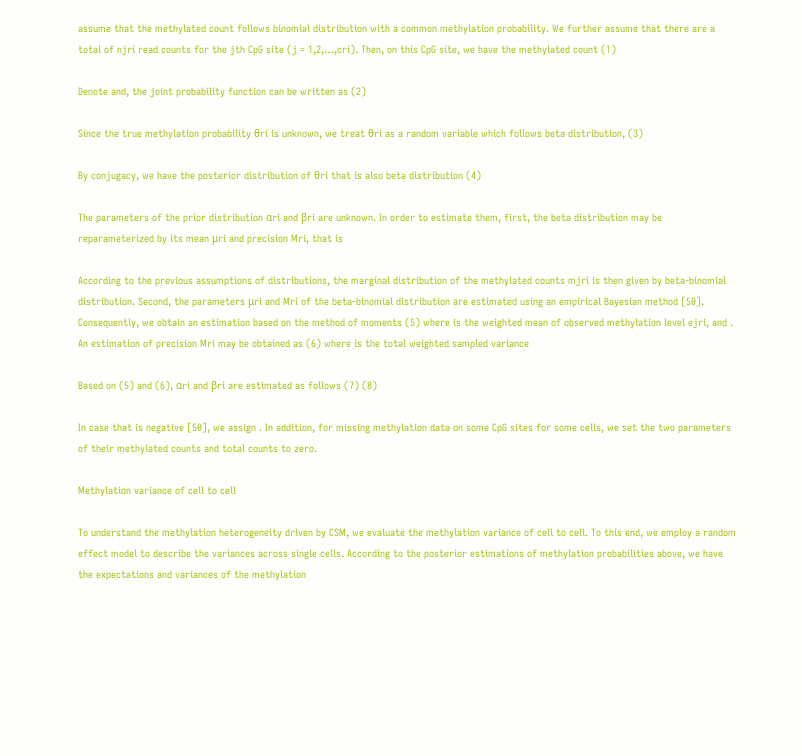assume that the methylated count follows binomial distribution with a common methylation probability. We further assume that there are a total of njri read counts for the jth CpG site (j = 1,2,…,cri). Then, on this CpG site, we have the methylated count (1)

Denote and, the joint probability function can be written as (2)

Since the true methylation probability θri is unknown, we treat θri as a random variable which follows beta distribution, (3)

By conjugacy, we have the posterior distribution of θri that is also beta distribution (4)

The parameters of the prior distribution αri and βri are unknown. In order to estimate them, first, the beta distribution may be reparameterized by its mean μri and precision Mri, that is

According to the previous assumptions of distributions, the marginal distribution of the methylated counts mjri is then given by beta-binomial distribution. Second, the parameters μri and Mri of the beta-binomial distribution are estimated using an empirical Bayesian method [50]. Consequently, we obtain an estimation based on the method of moments (5) where is the weighted mean of observed methylation level ejri, and . An estimation of precision Mri may be obtained as (6) where is the total weighted sampled variance

Based on (5) and (6), αri and βri are estimated as follows (7) (8)

In case that is negative [50], we assign . In addition, for missing methylation data on some CpG sites for some cells, we set the two parameters of their methylated counts and total counts to zero.

Methylation variance of cell to cell

To understand the methylation heterogeneity driven by CSM, we evaluate the methylation variance of cell to cell. To this end, we employ a random effect model to describe the variances across single cells. According to the posterior estimations of methylation probabilities above, we have the expectations and variances of the methylation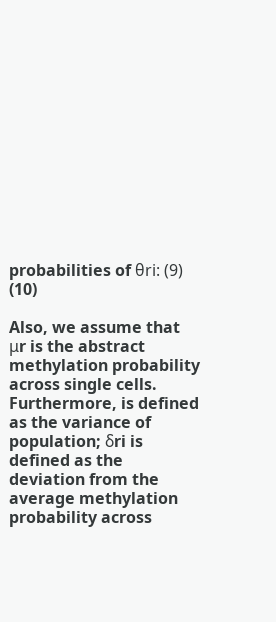probabilities of θri: (9) (10)

Also, we assume that μr is the abstract methylation probability across single cells. Furthermore, is defined as the variance of population; δri is defined as the deviation from the average methylation probability across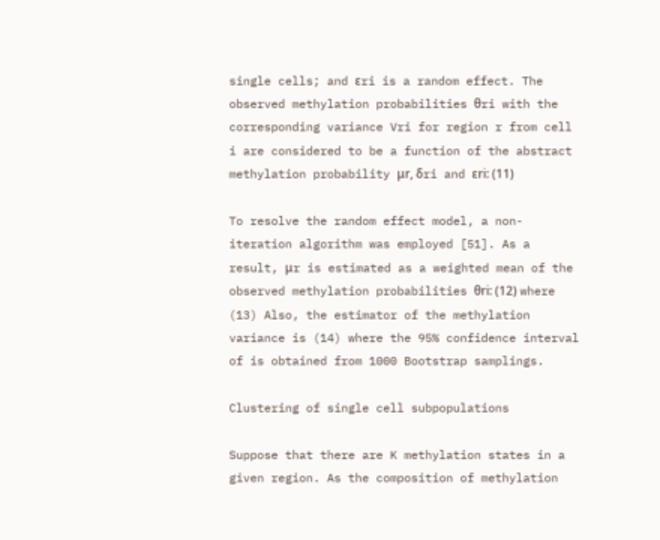single cells; and εri is a random effect. The observed methylation probabilities θri with the corresponding variance Vri for region r from cell i are considered to be a function of the abstract methylation probability μr, δri and εri: (11)

To resolve the random effect model, a non-iteration algorithm was employed [51]. As a result, μr is estimated as a weighted mean of the observed methylation probabilities θri: (12) where (13) Also, the estimator of the methylation variance is (14) where the 95% confidence interval of is obtained from 1000 Bootstrap samplings.

Clustering of single cell subpopulations

Suppose that there are K methylation states in a given region. As the composition of methylation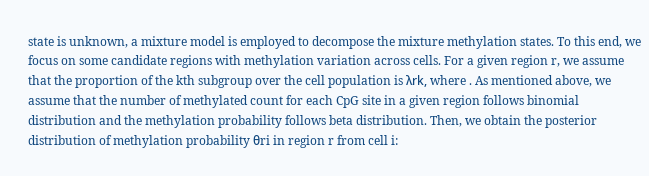state is unknown, a mixture model is employed to decompose the mixture methylation states. To this end, we focus on some candidate regions with methylation variation across cells. For a given region r, we assume that the proportion of the kth subgroup over the cell population is λrk, where . As mentioned above, we assume that the number of methylated count for each CpG site in a given region follows binomial distribution and the methylation probability follows beta distribution. Then, we obtain the posterior distribution of methylation probability θri in region r from cell i: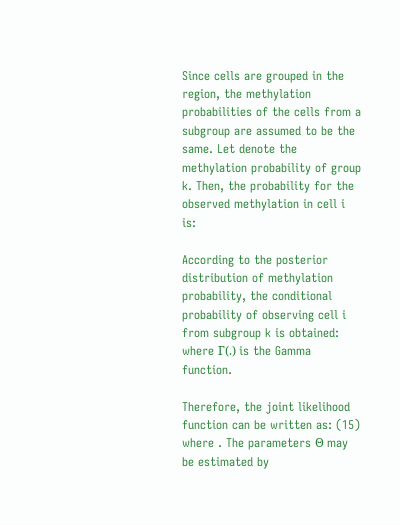Since cells are grouped in the region, the methylation probabilities of the cells from a subgroup are assumed to be the same. Let denote the methylation probability of group k. Then, the probability for the observed methylation in cell i is:

According to the posterior distribution of methylation probability, the conditional probability of observing cell i from subgroup k is obtained: where Γ(.) is the Gamma function.

Therefore, the joint likelihood function can be written as: (15) where . The parameters Θ may be estimated by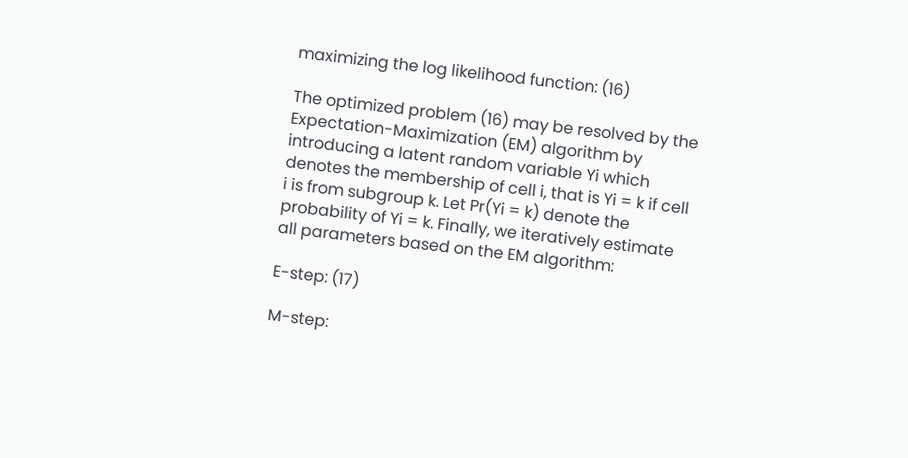maximizing the log likelihood function: (16)

The optimized problem (16) may be resolved by the Expectation-Maximization (EM) algorithm by introducing a latent random variable Yi which denotes the membership of cell i, that is Yi = k if cell i is from subgroup k. Let Pr(Yi = k) denote the probability of Yi = k. Finally, we iteratively estimate all parameters based on the EM algorithm:

E-step: (17)

M-step: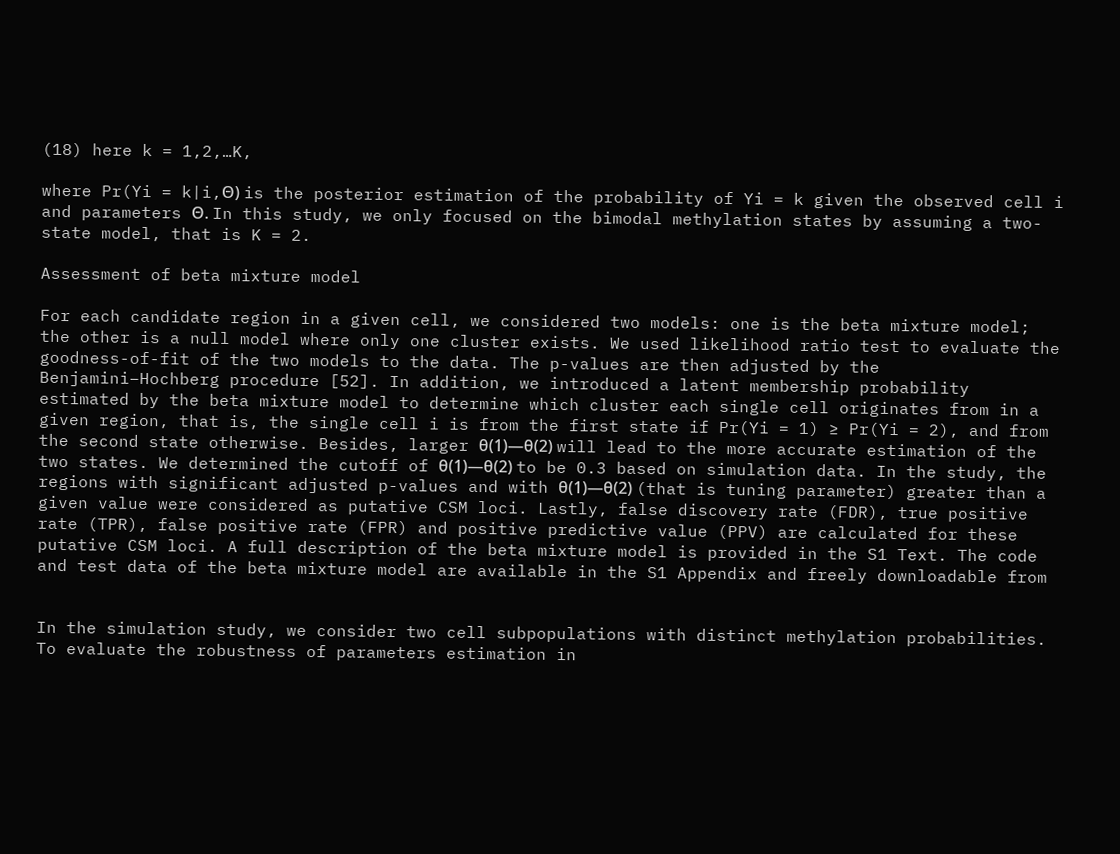(18) here k = 1,2,…K,

where Pr(Yi = k|i,Θ) is the posterior estimation of the probability of Yi = k given the observed cell i and parameters Θ. In this study, we only focused on the bimodal methylation states by assuming a two-state model, that is K = 2.

Assessment of beta mixture model

For each candidate region in a given cell, we considered two models: one is the beta mixture model; the other is a null model where only one cluster exists. We used likelihood ratio test to evaluate the goodness-of-fit of the two models to the data. The p-values are then adjusted by the Benjamini–Hochberg procedure [52]. In addition, we introduced a latent membership probability estimated by the beta mixture model to determine which cluster each single cell originates from in a given region, that is, the single cell i is from the first state if Pr(Yi = 1) ≥ Pr(Yi = 2), and from the second state otherwise. Besides, larger θ(1)—θ(2) will lead to the more accurate estimation of the two states. We determined the cutoff of θ(1)—θ(2) to be 0.3 based on simulation data. In the study, the regions with significant adjusted p-values and with θ(1)—θ(2) (that is tuning parameter) greater than a given value were considered as putative CSM loci. Lastly, false discovery rate (FDR), true positive rate (TPR), false positive rate (FPR) and positive predictive value (PPV) are calculated for these putative CSM loci. A full description of the beta mixture model is provided in the S1 Text. The code and test data of the beta mixture model are available in the S1 Appendix and freely downloadable from


In the simulation study, we consider two cell subpopulations with distinct methylation probabilities. To evaluate the robustness of parameters estimation in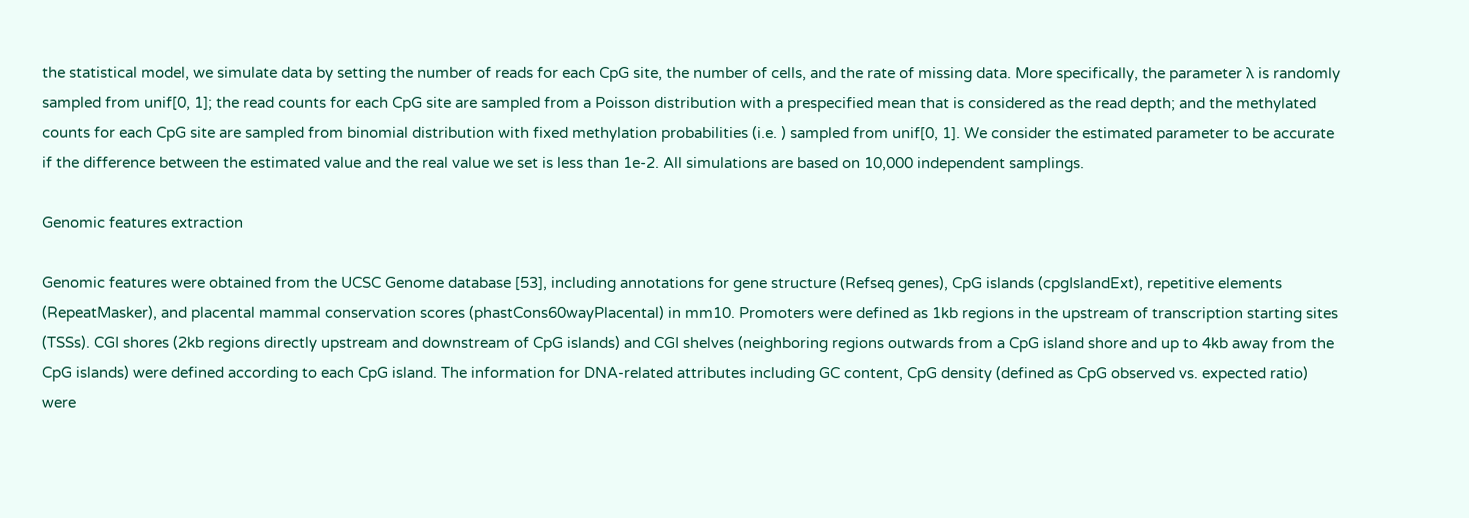the statistical model, we simulate data by setting the number of reads for each CpG site, the number of cells, and the rate of missing data. More specifically, the parameter λ is randomly sampled from unif[0, 1]; the read counts for each CpG site are sampled from a Poisson distribution with a prespecified mean that is considered as the read depth; and the methylated counts for each CpG site are sampled from binomial distribution with fixed methylation probabilities (i.e. ) sampled from unif[0, 1]. We consider the estimated parameter to be accurate if the difference between the estimated value and the real value we set is less than 1e-2. All simulations are based on 10,000 independent samplings.

Genomic features extraction

Genomic features were obtained from the UCSC Genome database [53], including annotations for gene structure (Refseq genes), CpG islands (cpgIslandExt), repetitive elements (RepeatMasker), and placental mammal conservation scores (phastCons60wayPlacental) in mm10. Promoters were defined as 1kb regions in the upstream of transcription starting sites (TSSs). CGI shores (2kb regions directly upstream and downstream of CpG islands) and CGI shelves (neighboring regions outwards from a CpG island shore and up to 4kb away from the CpG islands) were defined according to each CpG island. The information for DNA-related attributes including GC content, CpG density (defined as CpG observed vs. expected ratio) were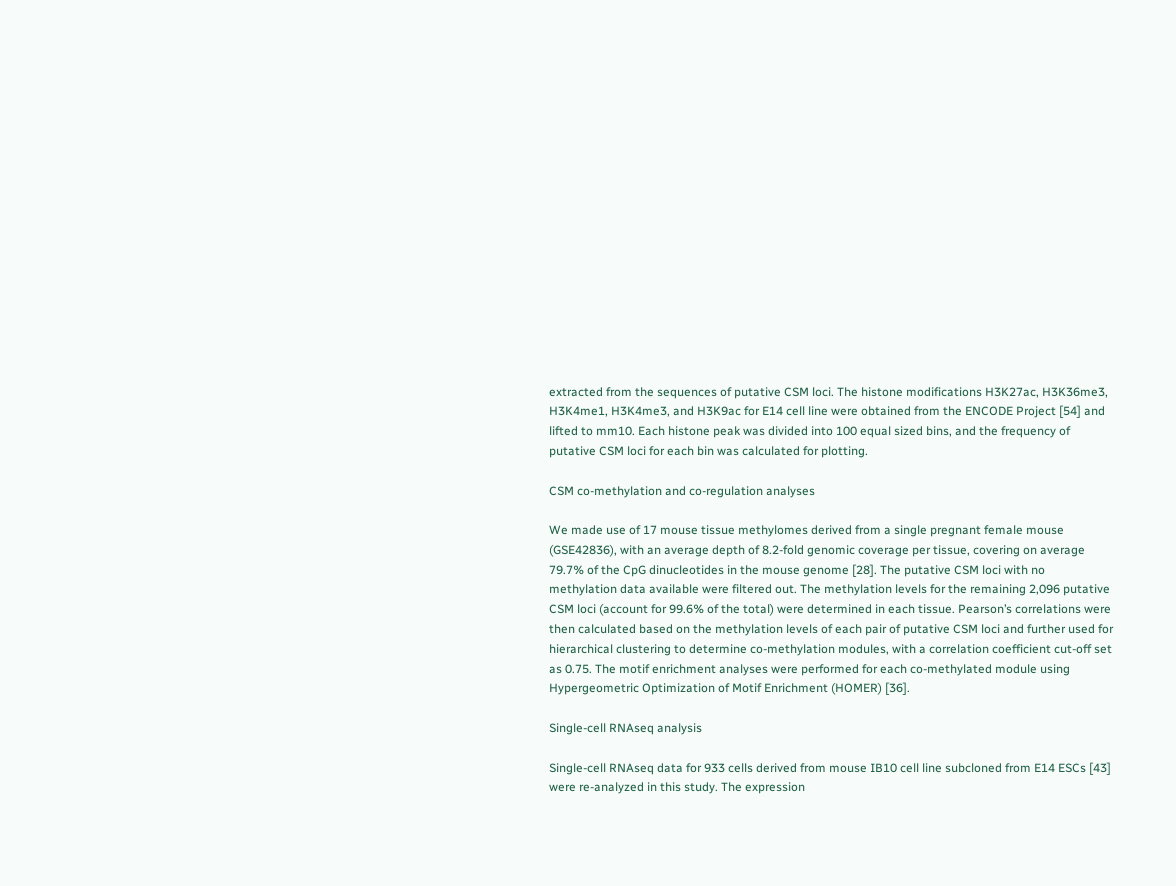extracted from the sequences of putative CSM loci. The histone modifications H3K27ac, H3K36me3, H3K4me1, H3K4me3, and H3K9ac for E14 cell line were obtained from the ENCODE Project [54] and lifted to mm10. Each histone peak was divided into 100 equal sized bins, and the frequency of putative CSM loci for each bin was calculated for plotting.

CSM co-methylation and co-regulation analyses

We made use of 17 mouse tissue methylomes derived from a single pregnant female mouse (GSE42836), with an average depth of 8.2-fold genomic coverage per tissue, covering on average 79.7% of the CpG dinucleotides in the mouse genome [28]. The putative CSM loci with no methylation data available were filtered out. The methylation levels for the remaining 2,096 putative CSM loci (account for 99.6% of the total) were determined in each tissue. Pearson’s correlations were then calculated based on the methylation levels of each pair of putative CSM loci and further used for hierarchical clustering to determine co-methylation modules, with a correlation coefficient cut-off set as 0.75. The motif enrichment analyses were performed for each co-methylated module using Hypergeometric Optimization of Motif Enrichment (HOMER) [36].

Single-cell RNAseq analysis

Single-cell RNAseq data for 933 cells derived from mouse IB10 cell line subcloned from E14 ESCs [43] were re-analyzed in this study. The expression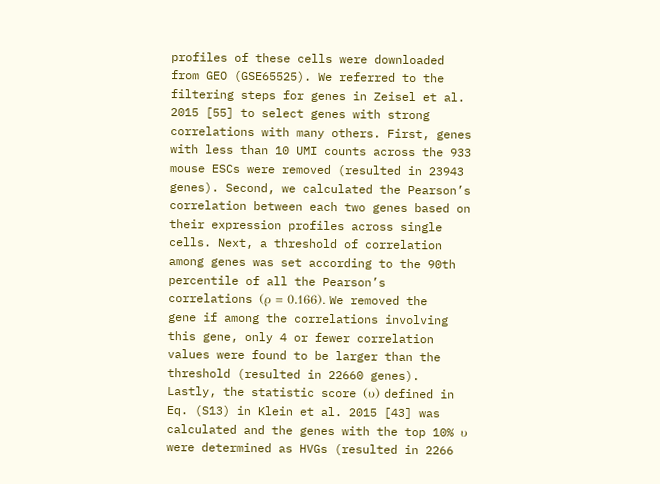profiles of these cells were downloaded from GEO (GSE65525). We referred to the filtering steps for genes in Zeisel et al. 2015 [55] to select genes with strong correlations with many others. First, genes with less than 10 UMI counts across the 933 mouse ESCs were removed (resulted in 23943 genes). Second, we calculated the Pearson’s correlation between each two genes based on their expression profiles across single cells. Next, a threshold of correlation among genes was set according to the 90th percentile of all the Pearson’s correlations (ρ = 0.166). We removed the gene if among the correlations involving this gene, only 4 or fewer correlation values were found to be larger than the threshold (resulted in 22660 genes). Lastly, the statistic score (υ) defined in Eq. (S13) in Klein et al. 2015 [43] was calculated and the genes with the top 10% υ were determined as HVGs (resulted in 2266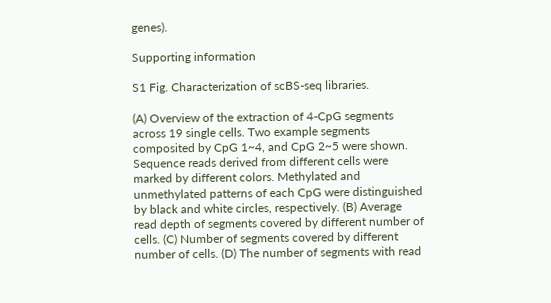genes).

Supporting information

S1 Fig. Characterization of scBS-seq libraries.

(A) Overview of the extraction of 4-CpG segments across 19 single cells. Two example segments composited by CpG 1~4, and CpG 2~5 were shown. Sequence reads derived from different cells were marked by different colors. Methylated and unmethylated patterns of each CpG were distinguished by black and white circles, respectively. (B) Average read depth of segments covered by different number of cells. (C) Number of segments covered by different number of cells. (D) The number of segments with read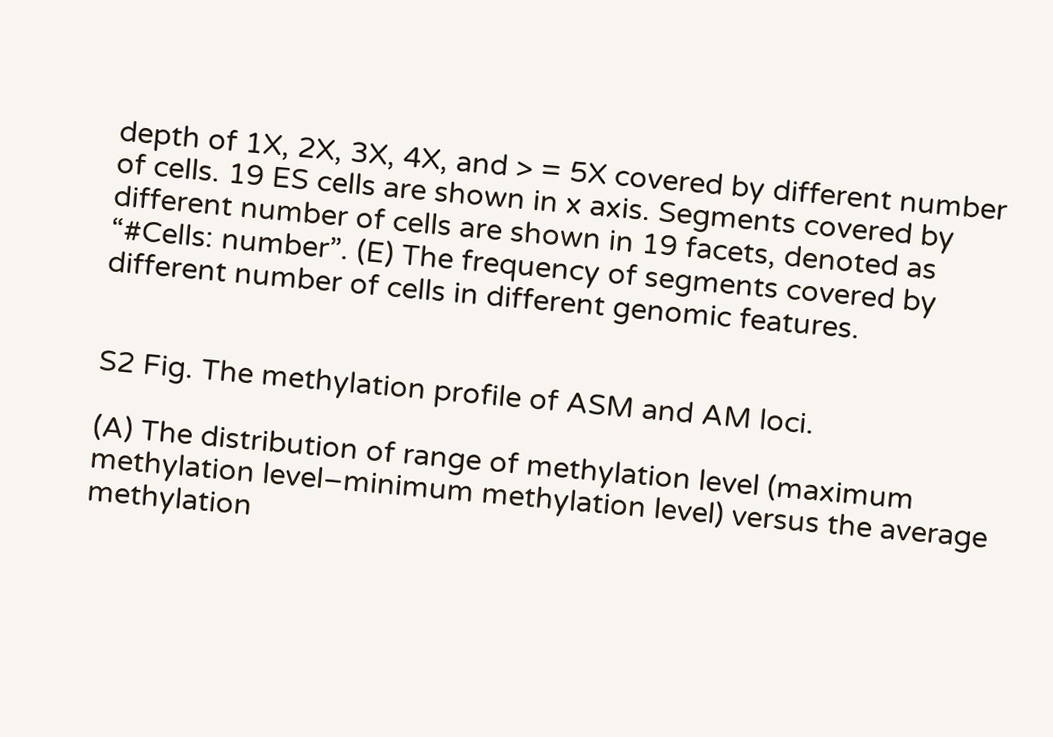depth of 1X, 2X, 3X, 4X, and > = 5X covered by different number of cells. 19 ES cells are shown in x axis. Segments covered by different number of cells are shown in 19 facets, denoted as “#Cells: number”. (E) The frequency of segments covered by different number of cells in different genomic features.


S2 Fig. The methylation profile of ASM and AM loci.

(A) The distribution of range of methylation level (maximum methylation level–minimum methylation level) versus the average methylation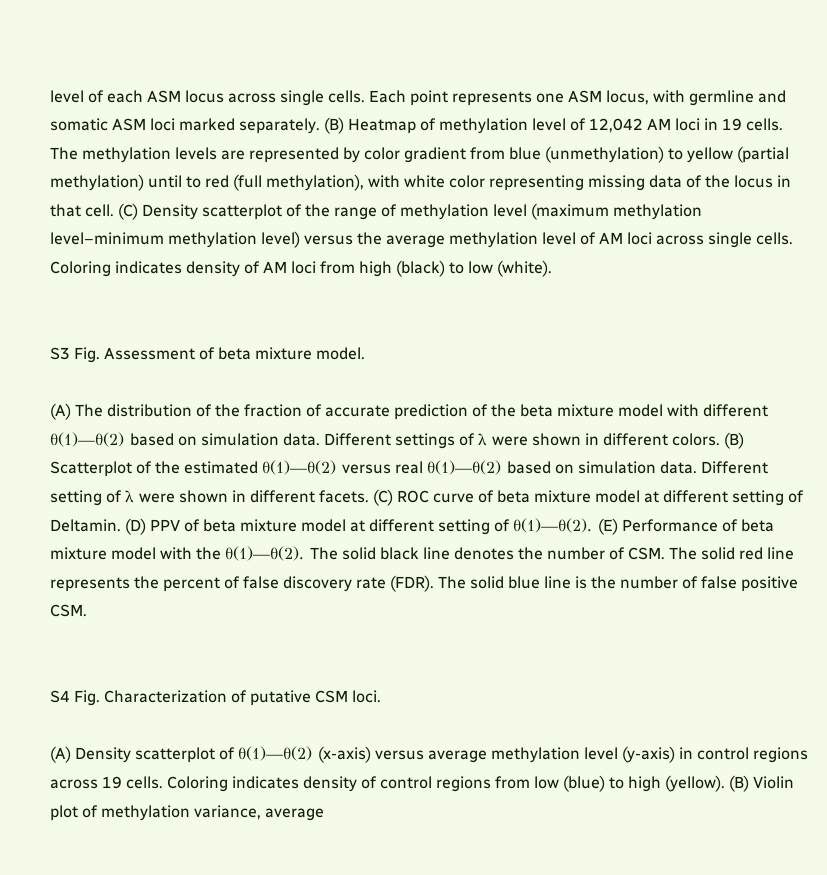level of each ASM locus across single cells. Each point represents one ASM locus, with germline and somatic ASM loci marked separately. (B) Heatmap of methylation level of 12,042 AM loci in 19 cells. The methylation levels are represented by color gradient from blue (unmethylation) to yellow (partial methylation) until to red (full methylation), with white color representing missing data of the locus in that cell. (C) Density scatterplot of the range of methylation level (maximum methylation level–minimum methylation level) versus the average methylation level of AM loci across single cells. Coloring indicates density of AM loci from high (black) to low (white).


S3 Fig. Assessment of beta mixture model.

(A) The distribution of the fraction of accurate prediction of the beta mixture model with different θ(1)—θ(2) based on simulation data. Different settings of λ were shown in different colors. (B) Scatterplot of the estimated θ(1)—θ(2) versus real θ(1)—θ(2) based on simulation data. Different setting of λ were shown in different facets. (C) ROC curve of beta mixture model at different setting of Deltamin. (D) PPV of beta mixture model at different setting of θ(1)—θ(2). (E) Performance of beta mixture model with the θ(1)—θ(2). The solid black line denotes the number of CSM. The solid red line represents the percent of false discovery rate (FDR). The solid blue line is the number of false positive CSM.


S4 Fig. Characterization of putative CSM loci.

(A) Density scatterplot of θ(1)—θ(2) (x-axis) versus average methylation level (y-axis) in control regions across 19 cells. Coloring indicates density of control regions from low (blue) to high (yellow). (B) Violin plot of methylation variance, average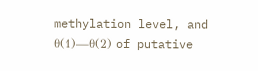methylation level, and θ(1)—θ(2) of putative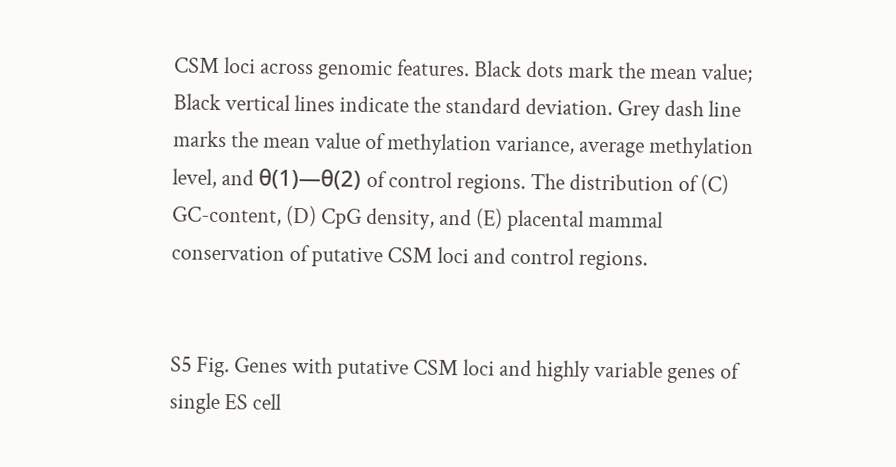CSM loci across genomic features. Black dots mark the mean value; Black vertical lines indicate the standard deviation. Grey dash line marks the mean value of methylation variance, average methylation level, and θ(1)—θ(2) of control regions. The distribution of (C) GC-content, (D) CpG density, and (E) placental mammal conservation of putative CSM loci and control regions.


S5 Fig. Genes with putative CSM loci and highly variable genes of single ES cell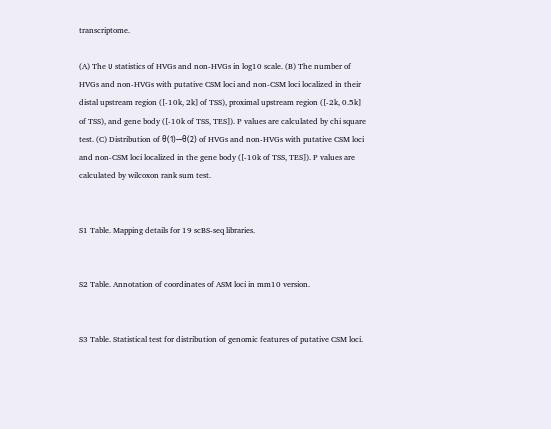transcriptome.

(A) The υ statistics of HVGs and non-HVGs in log10 scale. (B) The number of HVGs and non-HVGs with putative CSM loci and non-CSM loci localized in their distal upstream region ([-10k, 2k] of TSS), proximal upstream region ([-2k, 0.5k] of TSS), and gene body ([-10k of TSS, TES]). P values are calculated by chi square test. (C) Distribution of θ(1)—θ(2) of HVGs and non-HVGs with putative CSM loci and non-CSM loci localized in the gene body ([-10k of TSS, TES]). P values are calculated by wilcoxon rank sum test.


S1 Table. Mapping details for 19 scBS-seq libraries.


S2 Table. Annotation of coordinates of ASM loci in mm10 version.


S3 Table. Statistical test for distribution of genomic features of putative CSM loci.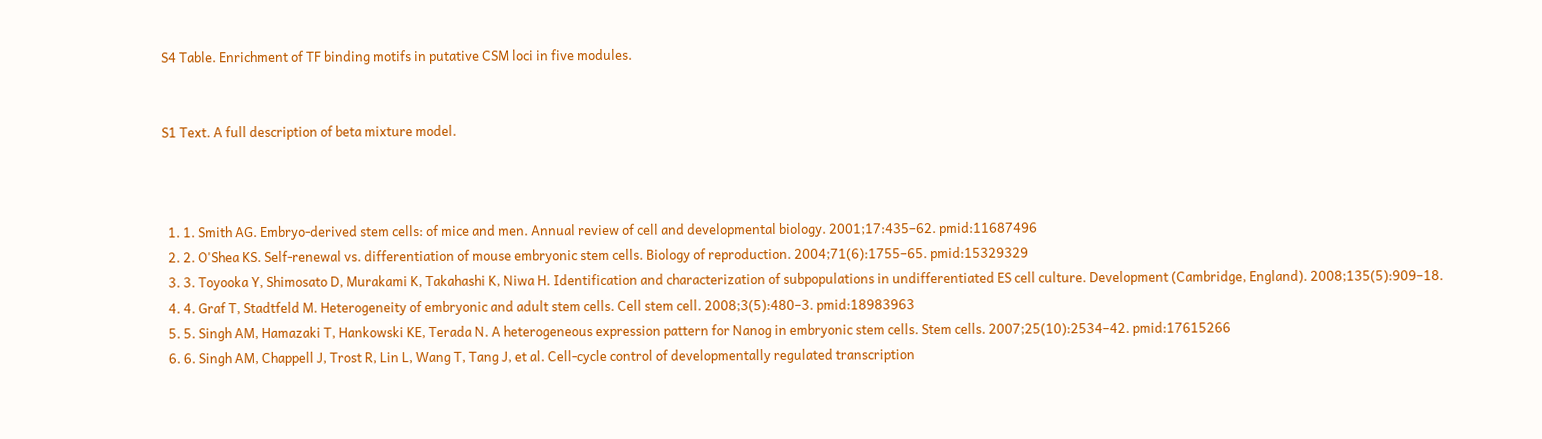S4 Table. Enrichment of TF binding motifs in putative CSM loci in five modules.


S1 Text. A full description of beta mixture model.



  1. 1. Smith AG. Embryo-derived stem cells: of mice and men. Annual review of cell and developmental biology. 2001;17:435–62. pmid:11687496
  2. 2. O'Shea KS. Self-renewal vs. differentiation of mouse embryonic stem cells. Biology of reproduction. 2004;71(6):1755–65. pmid:15329329
  3. 3. Toyooka Y, Shimosato D, Murakami K, Takahashi K, Niwa H. Identification and characterization of subpopulations in undifferentiated ES cell culture. Development (Cambridge, England). 2008;135(5):909–18.
  4. 4. Graf T, Stadtfeld M. Heterogeneity of embryonic and adult stem cells. Cell stem cell. 2008;3(5):480–3. pmid:18983963
  5. 5. Singh AM, Hamazaki T, Hankowski KE, Terada N. A heterogeneous expression pattern for Nanog in embryonic stem cells. Stem cells. 2007;25(10):2534–42. pmid:17615266
  6. 6. Singh AM, Chappell J, Trost R, Lin L, Wang T, Tang J, et al. Cell-cycle control of developmentally regulated transcription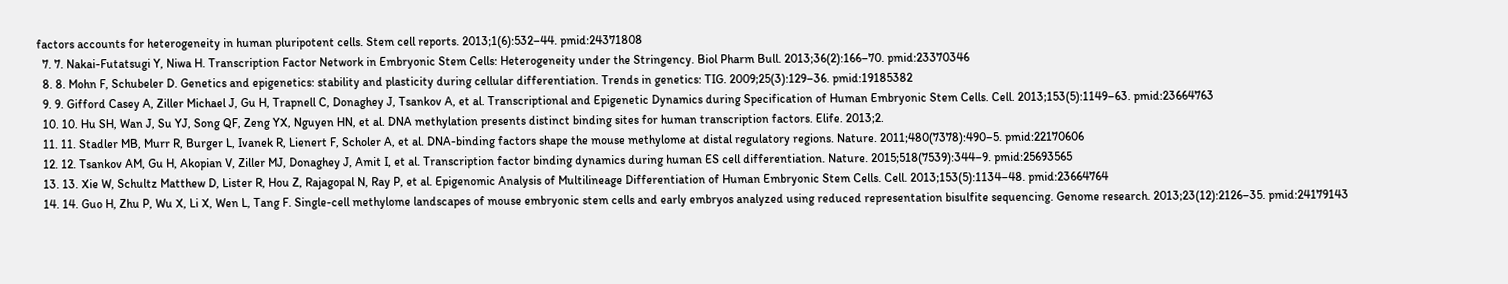factors accounts for heterogeneity in human pluripotent cells. Stem cell reports. 2013;1(6):532–44. pmid:24371808
  7. 7. Nakai-Futatsugi Y, Niwa H. Transcription Factor Network in Embryonic Stem Cells: Heterogeneity under the Stringency. Biol Pharm Bull. 2013;36(2):166–70. pmid:23370346
  8. 8. Mohn F, Schubeler D. Genetics and epigenetics: stability and plasticity during cellular differentiation. Trends in genetics: TIG. 2009;25(3):129–36. pmid:19185382
  9. 9. Gifford Casey A, Ziller Michael J, Gu H, Trapnell C, Donaghey J, Tsankov A, et al. Transcriptional and Epigenetic Dynamics during Specification of Human Embryonic Stem Cells. Cell. 2013;153(5):1149–63. pmid:23664763
  10. 10. Hu SH, Wan J, Su YJ, Song QF, Zeng YX, Nguyen HN, et al. DNA methylation presents distinct binding sites for human transcription factors. Elife. 2013;2.
  11. 11. Stadler MB, Murr R, Burger L, Ivanek R, Lienert F, Scholer A, et al. DNA-binding factors shape the mouse methylome at distal regulatory regions. Nature. 2011;480(7378):490–5. pmid:22170606
  12. 12. Tsankov AM, Gu H, Akopian V, Ziller MJ, Donaghey J, Amit I, et al. Transcription factor binding dynamics during human ES cell differentiation. Nature. 2015;518(7539):344–9. pmid:25693565
  13. 13. Xie W, Schultz Matthew D, Lister R, Hou Z, Rajagopal N, Ray P, et al. Epigenomic Analysis of Multilineage Differentiation of Human Embryonic Stem Cells. Cell. 2013;153(5):1134–48. pmid:23664764
  14. 14. Guo H, Zhu P, Wu X, Li X, Wen L, Tang F. Single-cell methylome landscapes of mouse embryonic stem cells and early embryos analyzed using reduced representation bisulfite sequencing. Genome research. 2013;23(12):2126–35. pmid:24179143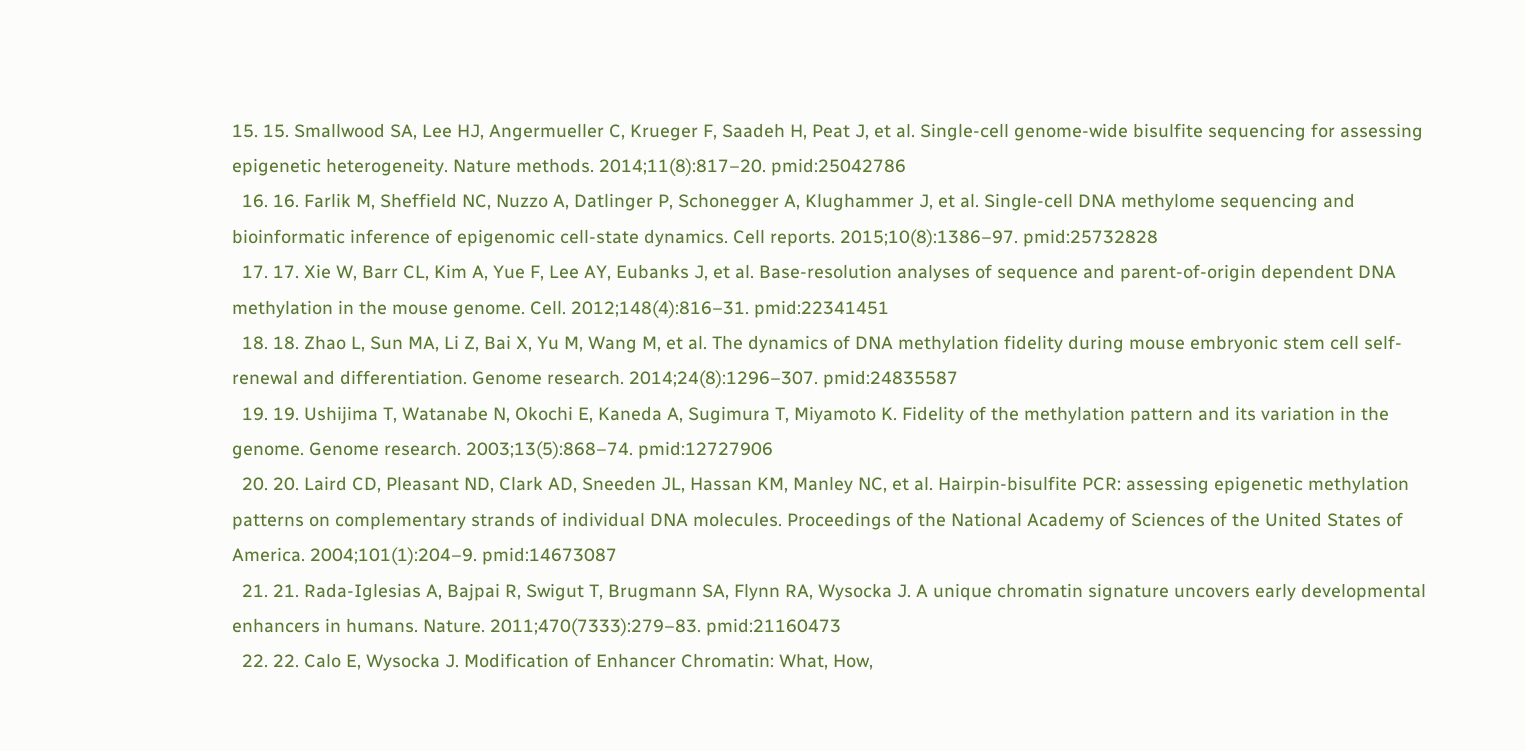15. 15. Smallwood SA, Lee HJ, Angermueller C, Krueger F, Saadeh H, Peat J, et al. Single-cell genome-wide bisulfite sequencing for assessing epigenetic heterogeneity. Nature methods. 2014;11(8):817–20. pmid:25042786
  16. 16. Farlik M, Sheffield NC, Nuzzo A, Datlinger P, Schonegger A, Klughammer J, et al. Single-cell DNA methylome sequencing and bioinformatic inference of epigenomic cell-state dynamics. Cell reports. 2015;10(8):1386–97. pmid:25732828
  17. 17. Xie W, Barr CL, Kim A, Yue F, Lee AY, Eubanks J, et al. Base-resolution analyses of sequence and parent-of-origin dependent DNA methylation in the mouse genome. Cell. 2012;148(4):816–31. pmid:22341451
  18. 18. Zhao L, Sun MA, Li Z, Bai X, Yu M, Wang M, et al. The dynamics of DNA methylation fidelity during mouse embryonic stem cell self-renewal and differentiation. Genome research. 2014;24(8):1296–307. pmid:24835587
  19. 19. Ushijima T, Watanabe N, Okochi E, Kaneda A, Sugimura T, Miyamoto K. Fidelity of the methylation pattern and its variation in the genome. Genome research. 2003;13(5):868–74. pmid:12727906
  20. 20. Laird CD, Pleasant ND, Clark AD, Sneeden JL, Hassan KM, Manley NC, et al. Hairpin-bisulfite PCR: assessing epigenetic methylation patterns on complementary strands of individual DNA molecules. Proceedings of the National Academy of Sciences of the United States of America. 2004;101(1):204–9. pmid:14673087
  21. 21. Rada-Iglesias A, Bajpai R, Swigut T, Brugmann SA, Flynn RA, Wysocka J. A unique chromatin signature uncovers early developmental enhancers in humans. Nature. 2011;470(7333):279–83. pmid:21160473
  22. 22. Calo E, Wysocka J. Modification of Enhancer Chromatin: What, How,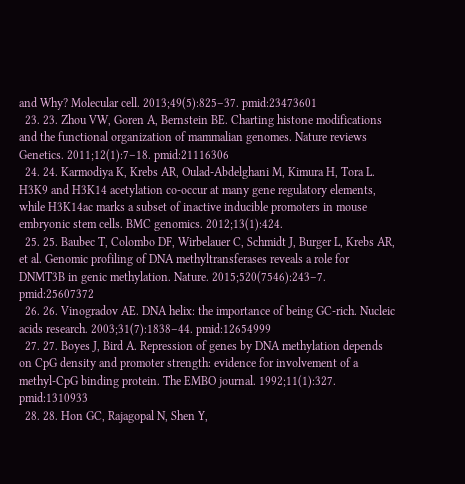and Why? Molecular cell. 2013;49(5):825–37. pmid:23473601
  23. 23. Zhou VW, Goren A, Bernstein BE. Charting histone modifications and the functional organization of mammalian genomes. Nature reviews Genetics. 2011;12(1):7–18. pmid:21116306
  24. 24. Karmodiya K, Krebs AR, Oulad-Abdelghani M, Kimura H, Tora L. H3K9 and H3K14 acetylation co-occur at many gene regulatory elements, while H3K14ac marks a subset of inactive inducible promoters in mouse embryonic stem cells. BMC genomics. 2012;13(1):424.
  25. 25. Baubec T, Colombo DF, Wirbelauer C, Schmidt J, Burger L, Krebs AR, et al. Genomic profiling of DNA methyltransferases reveals a role for DNMT3B in genic methylation. Nature. 2015;520(7546):243–7. pmid:25607372
  26. 26. Vinogradov AE. DNA helix: the importance of being GC‐rich. Nucleic acids research. 2003;31(7):1838–44. pmid:12654999
  27. 27. Boyes J, Bird A. Repression of genes by DNA methylation depends on CpG density and promoter strength: evidence for involvement of a methyl-CpG binding protein. The EMBO journal. 1992;11(1):327. pmid:1310933
  28. 28. Hon GC, Rajagopal N, Shen Y,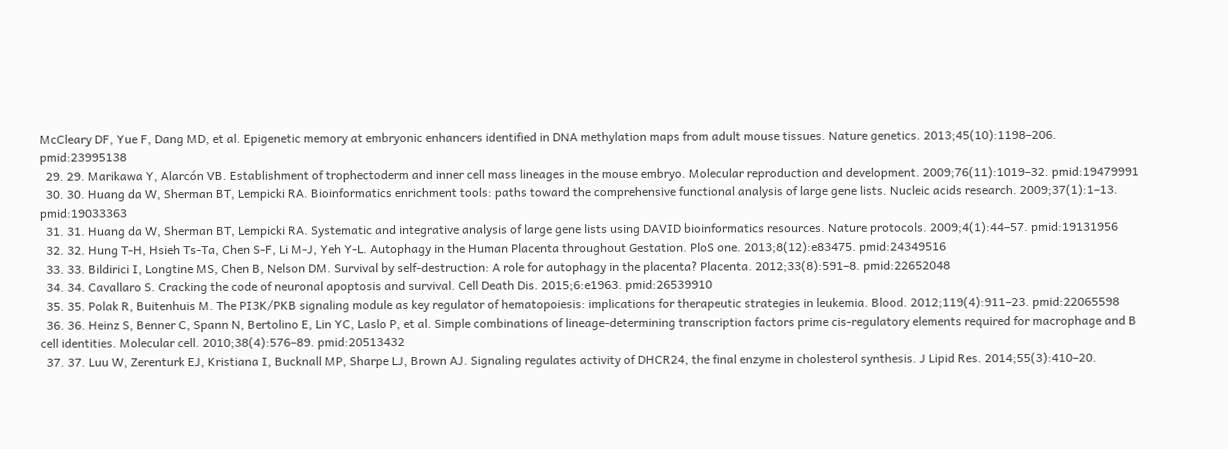McCleary DF, Yue F, Dang MD, et al. Epigenetic memory at embryonic enhancers identified in DNA methylation maps from adult mouse tissues. Nature genetics. 2013;45(10):1198–206. pmid:23995138
  29. 29. Marikawa Y, Alarcón VB. Establishment of trophectoderm and inner cell mass lineages in the mouse embryo. Molecular reproduction and development. 2009;76(11):1019–32. pmid:19479991
  30. 30. Huang da W, Sherman BT, Lempicki RA. Bioinformatics enrichment tools: paths toward the comprehensive functional analysis of large gene lists. Nucleic acids research. 2009;37(1):1–13. pmid:19033363
  31. 31. Huang da W, Sherman BT, Lempicki RA. Systematic and integrative analysis of large gene lists using DAVID bioinformatics resources. Nature protocols. 2009;4(1):44–57. pmid:19131956
  32. 32. Hung T-H, Hsieh Ts-Ta, Chen S-F, Li M-J, Yeh Y-L. Autophagy in the Human Placenta throughout Gestation. PloS one. 2013;8(12):e83475. pmid:24349516
  33. 33. Bildirici I, Longtine MS, Chen B, Nelson DM. Survival by self-destruction: A role for autophagy in the placenta? Placenta. 2012;33(8):591–8. pmid:22652048
  34. 34. Cavallaro S. Cracking the code of neuronal apoptosis and survival. Cell Death Dis. 2015;6:e1963. pmid:26539910
  35. 35. Polak R, Buitenhuis M. The PI3K/PKB signaling module as key regulator of hematopoiesis: implications for therapeutic strategies in leukemia. Blood. 2012;119(4):911–23. pmid:22065598
  36. 36. Heinz S, Benner C, Spann N, Bertolino E, Lin YC, Laslo P, et al. Simple combinations of lineage-determining transcription factors prime cis-regulatory elements required for macrophage and B cell identities. Molecular cell. 2010;38(4):576–89. pmid:20513432
  37. 37. Luu W, Zerenturk EJ, Kristiana I, Bucknall MP, Sharpe LJ, Brown AJ. Signaling regulates activity of DHCR24, the final enzyme in cholesterol synthesis. J Lipid Res. 2014;55(3):410–20.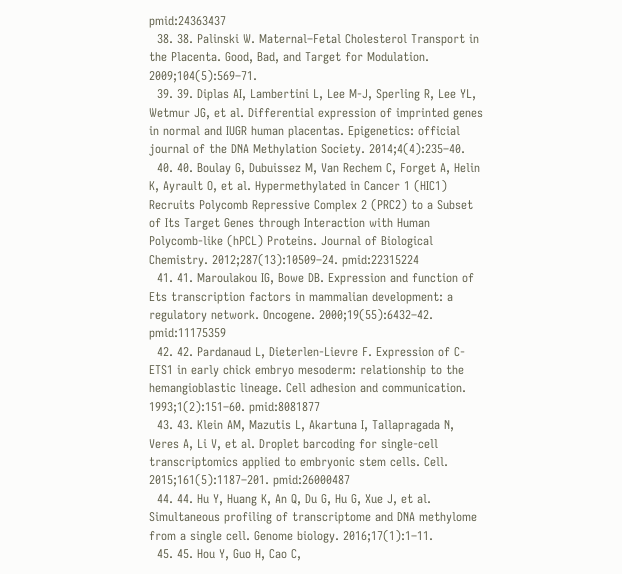pmid:24363437
  38. 38. Palinski W. Maternal–Fetal Cholesterol Transport in the Placenta. Good, Bad, and Target for Modulation. 2009;104(5):569–71.
  39. 39. Diplas AI, Lambertini L, Lee M-J, Sperling R, Lee YL, Wetmur JG, et al. Differential expression of imprinted genes in normal and IUGR human placentas. Epigenetics: official journal of the DNA Methylation Society. 2014;4(4):235–40.
  40. 40. Boulay G, Dubuissez M, Van Rechem C, Forget A, Helin K, Ayrault O, et al. Hypermethylated in Cancer 1 (HIC1) Recruits Polycomb Repressive Complex 2 (PRC2) to a Subset of Its Target Genes through Interaction with Human Polycomb-like (hPCL) Proteins. Journal of Biological Chemistry. 2012;287(13):10509–24. pmid:22315224
  41. 41. Maroulakou IG, Bowe DB. Expression and function of Ets transcription factors in mammalian development: a regulatory network. Oncogene. 2000;19(55):6432–42. pmid:11175359
  42. 42. Pardanaud L, Dieterlen-Lievre F. Expression of C-ETS1 in early chick embryo mesoderm: relationship to the hemangioblastic lineage. Cell adhesion and communication. 1993;1(2):151–60. pmid:8081877
  43. 43. Klein AM, Mazutis L, Akartuna I, Tallapragada N, Veres A, Li V, et al. Droplet barcoding for single-cell transcriptomics applied to embryonic stem cells. Cell. 2015;161(5):1187–201. pmid:26000487
  44. 44. Hu Y, Huang K, An Q, Du G, Hu G, Xue J, et al. Simultaneous profiling of transcriptome and DNA methylome from a single cell. Genome biology. 2016;17(1):1–11.
  45. 45. Hou Y, Guo H, Cao C,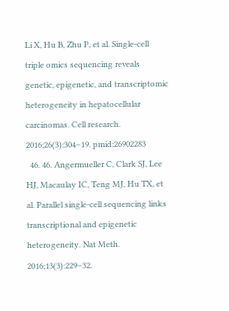Li X, Hu B, Zhu P, et al. Single-cell triple omics sequencing reveals genetic, epigenetic, and transcriptomic heterogeneity in hepatocellular carcinomas. Cell research. 2016;26(3):304–19. pmid:26902283
  46. 46. Angermueller C, Clark SJ, Lee HJ, Macaulay IC, Teng MJ, Hu TX, et al. Parallel single-cell sequencing links transcriptional and epigenetic heterogeneity. Nat Meth. 2016;13(3):229–32.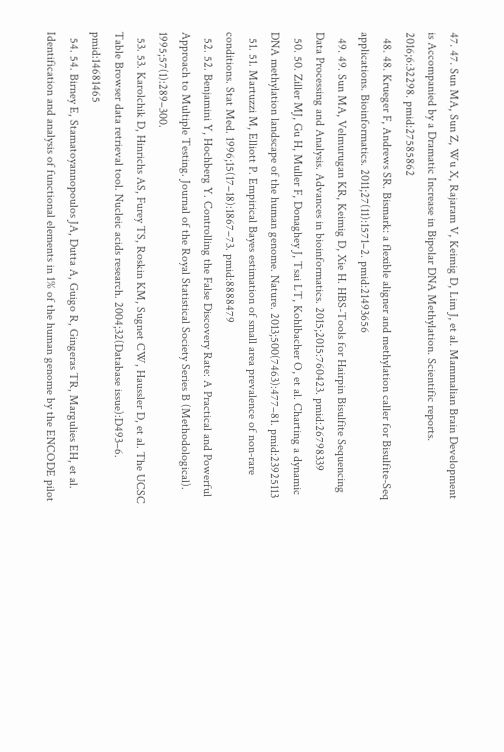47. 47. Sun MA, Sun Z, Wu X, Rajaram V, Keimig D, Lim J, et al. Mammalian Brain Development is Accompanied by a Dramatic Increase in Bipolar DNA Methylation. Scientific reports. 2016;6:32298. pmid:27585862
  48. 48. Krueger F, Andrews SR. Bismark: a flexible aligner and methylation caller for Bisulfite-Seq applications. Bioinformatics. 2011;27(11):1571–2. pmid:21493656
  49. 49. Sun MA, Velmurugan KR, Keimig D, Xie H. HBS-Tools for Hairpin Bisulfite Sequencing Data Processing and Analysis. Advances in bioinformatics. 2015;2015:760423. pmid:26798339
  50. 50. Ziller MJ, Gu H, Muller F, Donaghey J, Tsai LT, Kohlbacher O, et al. Charting a dynamic DNA methylation landscape of the human genome. Nature. 2013;500(7463):477–81. pmid:23925113
  51. 51. Martuzzi M, Elliott P. Empirical Bayes estimation of small area prevalence of non-rare conditions. Stat Med. 1996;15(17–18):1867–73. pmid:8888479
  52. 52. Benjamini Y, Hochberg Y. Controlling the False Discovery Rate: A Practical and Powerful Approach to Multiple Testing. Journal of the Royal Statistical Society Series B (Methodological). 1995;57(1):289–300.
  53. 53. Karolchik D, Hinrichs AS, Furey TS, Roskin KM, Sugnet CW, Haussler D, et al. The UCSC Table Browser data retrieval tool. Nucleic acids research. 2004;32(Database issue):D493–6. pmid:14681465
  54. 54. Birney E, Stamatoyannopoulos JA, Dutta A, Guigo R, Gingeras TR, Margulies EH, et al. Identification and analysis of functional elements in 1% of the human genome by the ENCODE pilot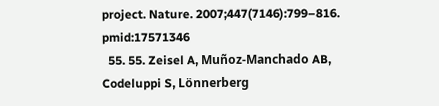project. Nature. 2007;447(7146):799–816. pmid:17571346
  55. 55. Zeisel A, Muñoz-Manchado AB, Codeluppi S, Lönnerberg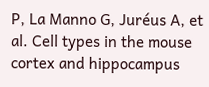P, La Manno G, Juréus A, et al. Cell types in the mouse cortex and hippocampus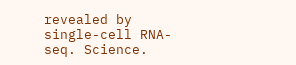revealed by single-cell RNA-seq. Science.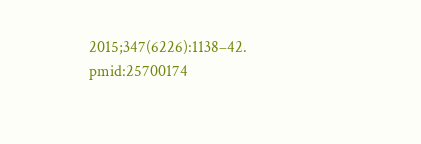2015;347(6226):1138–42. pmid:25700174